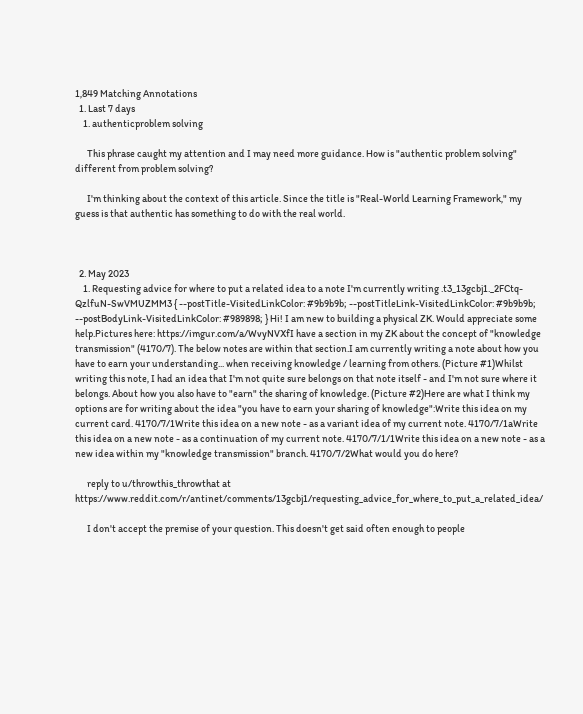1,849 Matching Annotations
  1. Last 7 days
    1. authenticproblem solving

      This phrase caught my attention and I may need more guidance. How is "authentic problem solving" different from problem solving?

      I'm thinking about the context of this article. Since the title is "Real-World Learning Framework," my guess is that authentic has something to do with the real world.



  2. May 2023
    1. Requesting advice for where to put a related idea to a note I'm currently writing .t3_13gcbj1._2FCtq-QzlfuN-SwVMUZMM3 { --postTitle-VisitedLinkColor: #9b9b9b; --postTitleLink-VisitedLinkColor: #9b9b9b; --postBodyLink-VisitedLinkColor: #989898; } Hi! I am new to building a physical ZK. Would appreciate some help.Pictures here: https://imgur.com/a/WvyNVXfI have a section in my ZK about the concept of "knowledge transmission" (4170/7). The below notes are within that section.I am currently writing a note about how you have to earn your understanding... when receiving knowledge / learning from others. (Picture #1)Whilst writing this note, I had an idea that I'm not quite sure belongs on that note itself - and I'm not sure where it belongs. About how you also have to "earn" the sharing of knowledge. (Picture #2)Here are what I think my options are for writing about the idea "you have to earn your sharing of knowledge":Write this idea on my current card. 4170/7/1Write this idea on a new note - as a variant idea of my current note. 4170/7/1aWrite this idea on a new note - as a continuation of my current note. 4170/7/1/1Write this idea on a new note - as a new idea within my "knowledge transmission" branch. 4170/7/2What would you do here?

      reply to u/throwthis_throwthat at https://www.reddit.com/r/antinet/comments/13gcbj1/requesting_advice_for_where_to_put_a_related_idea/

      I don't accept the premise of your question. This doesn't get said often enough to people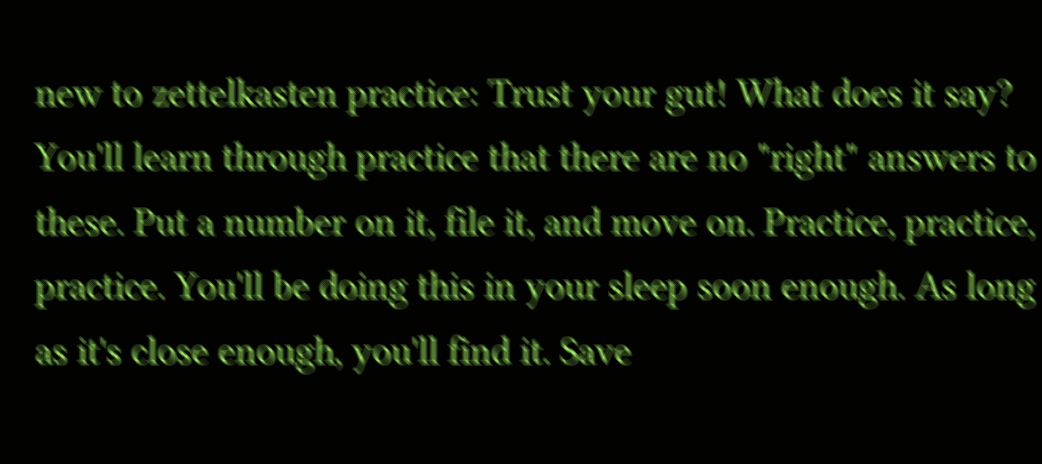new to zettelkasten practice: Trust your gut! What does it say? You'll learn through practice that there are no "right" answers to these. Put a number on it, file it, and move on. Practice, practice, practice. You'll be doing this in your sleep soon enough. As long as it's close enough, you'll find it. Save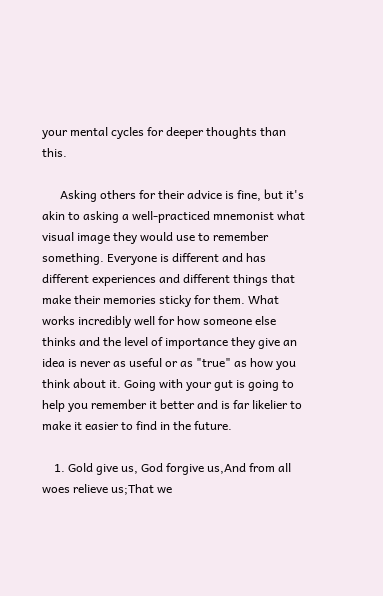your mental cycles for deeper thoughts than this.

      Asking others for their advice is fine, but it's akin to asking a well-practiced mnemonist what visual image they would use to remember something. Everyone is different and has different experiences and different things that make their memories sticky for them. What works incredibly well for how someone else thinks and the level of importance they give an idea is never as useful or as "true" as how you think about it. Going with your gut is going to help you remember it better and is far likelier to make it easier to find in the future.

    1. Gold give us, God forgive us,And from all woes relieve us;That we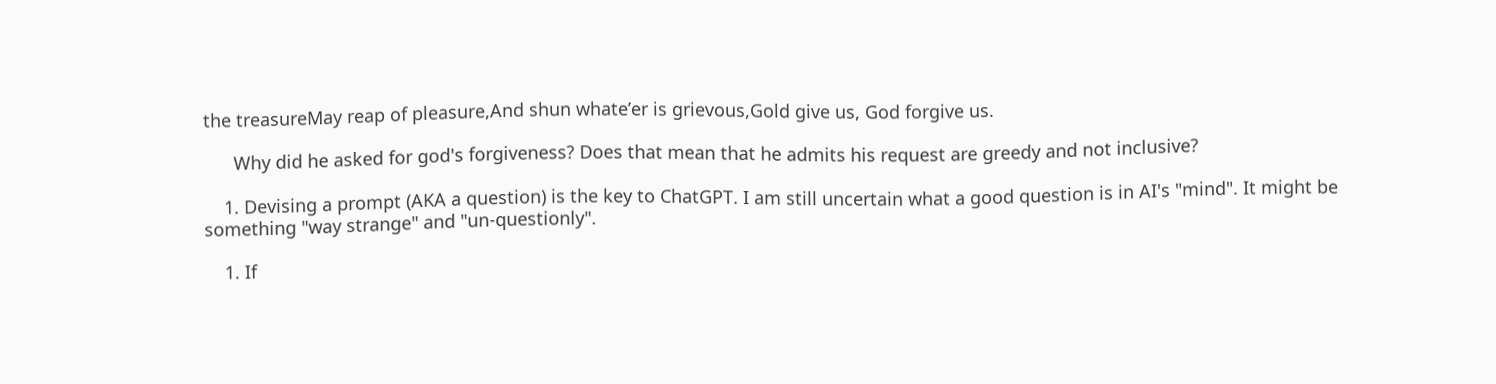the treasureMay reap of pleasure,And shun whate’er is grievous,Gold give us, God forgive us.

      Why did he asked for god's forgiveness? Does that mean that he admits his request are greedy and not inclusive?

    1. Devising a prompt (AKA a question) is the key to ChatGPT. I am still uncertain what a good question is in AI's "mind". It might be something "way strange" and "un-questionly".

    1. If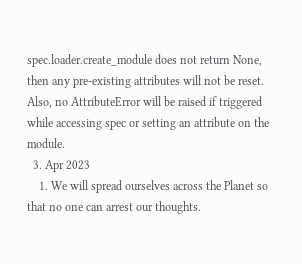spec.loader.create_module does not return None, then any pre-existing attributes will not be reset. Also, no AttributeError will be raised if triggered while accessing spec or setting an attribute on the module.
  3. Apr 2023
    1. We will spread ourselves across the Planet so that no one can arrest our thoughts.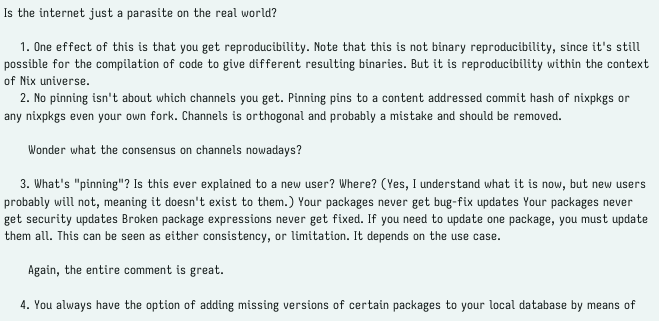Is the internet just a parasite on the real world?

    1. One effect of this is that you get reproducibility. Note that this is not binary reproducibility, since it's still possible for the compilation of code to give different resulting binaries. But it is reproducibility within the context of Nix universe.
    2. No pinning isn't about which channels you get. Pinning pins to a content addressed commit hash of nixpkgs or any nixpkgs even your own fork. Channels is orthogonal and probably a mistake and should be removed.

      Wonder what the consensus on channels nowadays?

    3. What's "pinning"? Is this ever explained to a new user? Where? (Yes, I understand what it is now, but new users probably will not, meaning it doesn't exist to them.) Your packages never get bug-fix updates Your packages never get security updates Broken package expressions never get fixed. If you need to update one package, you must update them all. This can be seen as either consistency, or limitation. It depends on the use case.

      Again, the entire comment is great.

    4. You always have the option of adding missing versions of certain packages to your local database by means of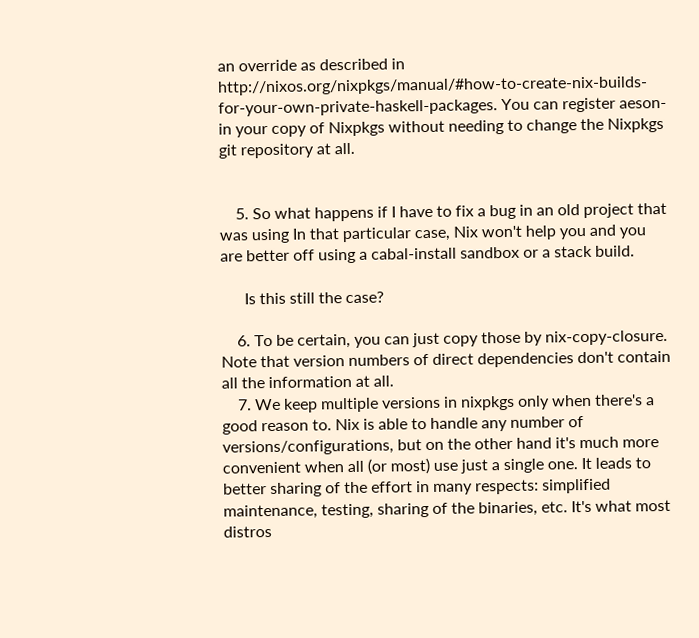an override as described in http://nixos.org/nixpkgs/manual/#how-to-create-nix-builds-for-your-own-private-haskell-packages. You can register aeson- in your copy of Nixpkgs without needing to change the Nixpkgs git repository at all.


    5. So what happens if I have to fix a bug in an old project that was using In that particular case, Nix won't help you and you are better off using a cabal-install sandbox or a stack build.

      Is this still the case?

    6. To be certain, you can just copy those by nix-copy-closure. Note that version numbers of direct dependencies don't contain all the information at all.
    7. We keep multiple versions in nixpkgs only when there's a good reason to. Nix is able to handle any number of versions/configurations, but on the other hand it's much more convenient when all (or most) use just a single one. It leads to better sharing of the effort in many respects: simplified maintenance, testing, sharing of the binaries, etc. It's what most distros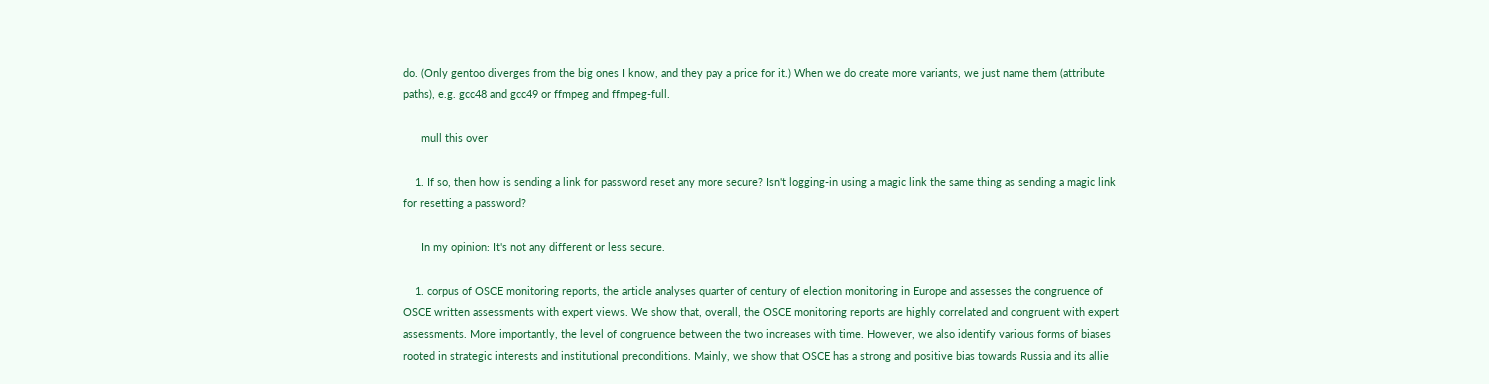do. (Only gentoo diverges from the big ones I know, and they pay a price for it.) When we do create more variants, we just name them (attribute paths), e.g. gcc48 and gcc49 or ffmpeg and ffmpeg-full.

      mull this over

    1. If so, then how is sending a link for password reset any more secure? Isn't logging-in using a magic link the same thing as sending a magic link for resetting a password?

      In my opinion: It's not any different or less secure.

    1. corpus of OSCE monitoring reports, the article analyses quarter of century of election monitoring in Europe and assesses the congruence of OSCE written assessments with expert views. We show that, overall, the OSCE monitoring reports are highly correlated and congruent with expert assessments. More importantly, the level of congruence between the two increases with time. However, we also identify various forms of biases rooted in strategic interests and institutional preconditions. Mainly, we show that OSCE has a strong and positive bias towards Russia and its allie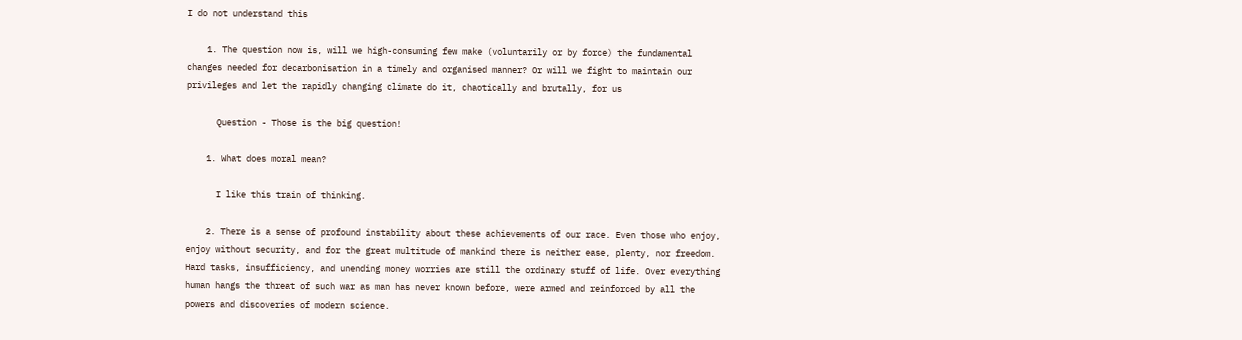I do not understand this

    1. The question now is, will we high-consuming few make (voluntarily or by force) the fundamental changes needed for decarbonisation in a timely and organised manner? Or will we fight to maintain our privileges and let the rapidly changing climate do it, chaotically and brutally, for us

      Question - Those is the big question!

    1. What does moral mean?

      I like this train of thinking.

    2. There is a sense of profound instability about these achievements of our race. Even those who enjoy, enjoy without security, and for the great multitude of mankind there is neither ease, plenty, nor freedom. Hard tasks, insufficiency, and unending money worries are still the ordinary stuff of life. Over everything human hangs the threat of such war as man has never known before, were armed and reinforced by all the powers and discoveries of modern science.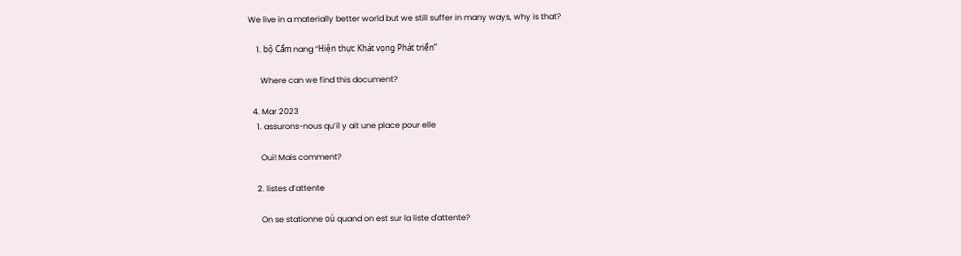We live in a materially better world but we still suffer in many ways, why is that?

    1. bộ Cẩm nang “Hiện thực Khát vọng Phát triển”

      Where can we find this document?

  4. Mar 2023
    1. assurons-nous qu’il y ait une place pour elle

      Oui! Mais comment?

    2. listes d’attente

      On se stationne où quand on est sur la liste d'attente?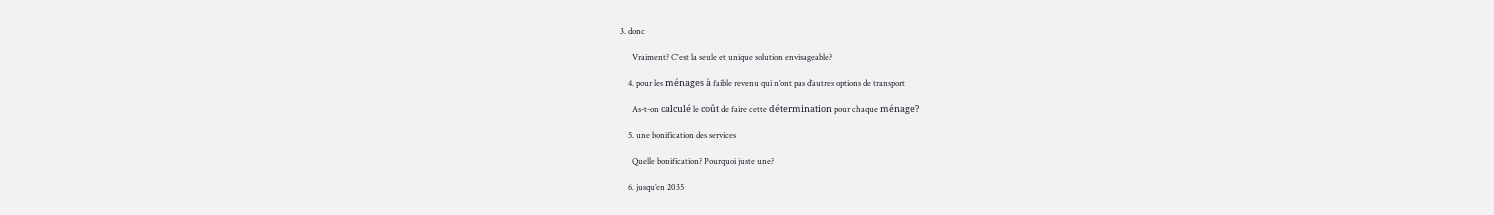3. donc

      Vraiment? C'est la seule et unique solution envisageable?

    4. pour les ménages à faible revenu qui n’ont pas d’autres options de transport

      As-t-on calculé le coût de faire cette détermination pour chaque ménage?

    5. une bonification des services

      Quelle bonification? Pourquoi juste une?

    6. jusqu’en 2035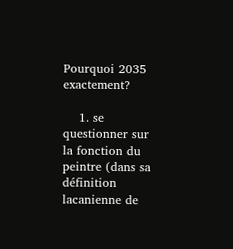Pourquoi 2035 exactement?

    1. se questionner sur la fonction du peintre (dans sa définition lacanienne de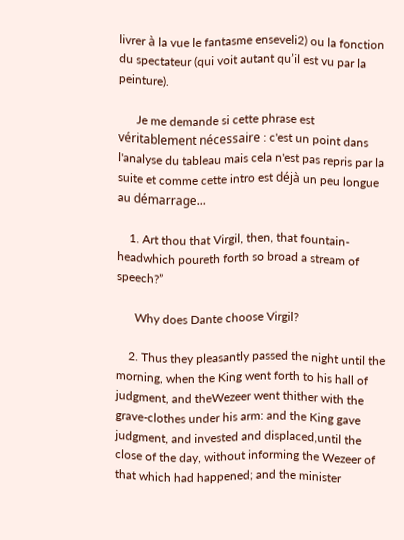livrer à la vue le fantasme enseveli2) ou la fonction du spectateur (qui voit autant qu’il est vu par la peinture).

      Je me demande si cette phrase est véritablement nécessaire : c'est un point dans l'analyse du tableau mais cela n'est pas repris par la suite et comme cette intro est déjà un peu longue au démarrage...

    1. Art thou that Virgil, then, that fountain-headwhich poureth forth so broad a stream of speech?”

      Why does Dante choose Virgil?

    2. Thus they pleasantly passed the night until the morning, when the King went forth to his hall of judgment, and theWezeer went thither with the grave-clothes under his arm: and the King gave judgment, and invested and displaced,until the close of the day, without informing the Wezeer of that which had happened; and the minister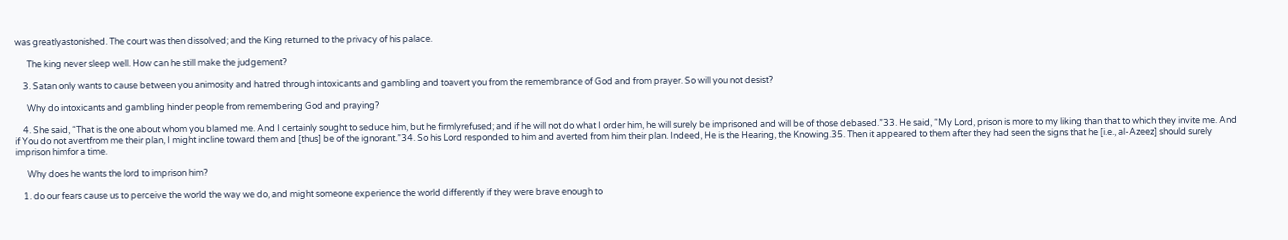was greatlyastonished. The court was then dissolved; and the King returned to the privacy of his palace.

      The king never sleep well. How can he still make the judgement?

    3. Satan only wants to cause between you animosity and hatred through intoxicants and gambling and toavert you from the remembrance of God and from prayer. So will you not desist?

      Why do intoxicants and gambling hinder people from remembering God and praying?

    4. She said, “That is the one about whom you blamed me. And I certainly sought to seduce him, but he firmlyrefused; and if he will not do what I order him, he will surely be imprisoned and will be of those debased.”33. He said, “My Lord, prison is more to my liking than that to which they invite me. And if You do not avertfrom me their plan, I might incline toward them and [thus] be of the ignorant.”34. So his Lord responded to him and averted from him their plan. Indeed, He is the Hearing, the Knowing.35. Then it appeared to them after they had seen the signs that he [i.e., al-Azeez] should surely imprison himfor a time.

      Why does he wants the lord to imprison him?

    1. do our fears cause us to perceive the world the way we do, and might someone experience the world differently if they were brave enough to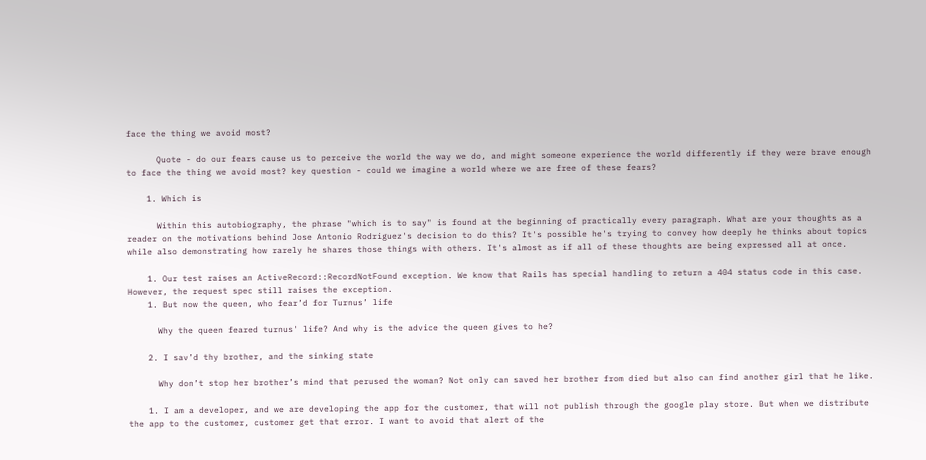face the thing we avoid most?

      Quote - do our fears cause us to perceive the world the way we do, and might someone experience the world differently if they were brave enough to face the thing we avoid most? key question - could we imagine a world where we are free of these fears?

    1. Which is

      Within this autobiography, the phrase "which is to say" is found at the beginning of practically every paragraph. What are your thoughts as a reader on the motivations behind Jose Antonio Rodriguez's decision to do this? It's possible he's trying to convey how deeply he thinks about topics while also demonstrating how rarely he shares those things with others. It's almost as if all of these thoughts are being expressed all at once.

    1. Our test raises an ActiveRecord::RecordNotFound exception. We know that Rails has special handling to return a 404 status code in this case. However, the request spec still raises the exception.
    1. But now the queen, who fear’d for Turnus’ life

      Why the queen feared turnus' life? And why is the advice the queen gives to he?

    2. I sav’d thy brother, and the sinking state

      Why don’t stop her brother’s mind that perused the woman? Not only can saved her brother from died but also can find another girl that he like.

    1. I am a developer, and we are developing the app for the customer, that will not publish through the google play store. But when we distribute the app to the customer, customer get that error. I want to avoid that alert of the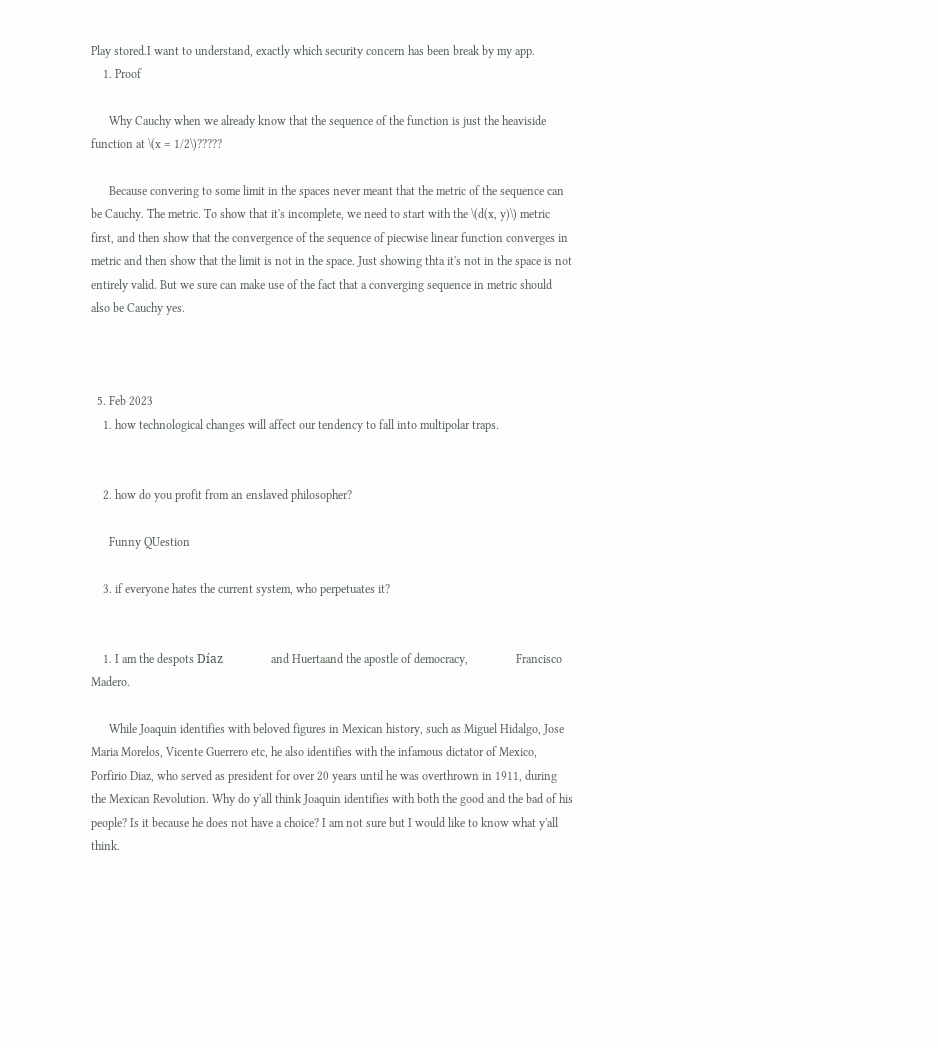Play stored.I want to understand, exactly which security concern has been break by my app.
    1. Proof

      Why Cauchy when we already know that the sequence of the function is just the heaviside function at \(x = 1/2\)?????

      Because convering to some limit in the spaces never meant that the metric of the sequence can be Cauchy. The metric. To show that it's incomplete, we need to start with the \(d(x, y)\) metric first, and then show that the convergence of the sequence of piecwise linear function converges in metric and then show that the limit is not in the space. Just showing thta it's not in the space is not entirely valid. But we sure can make use of the fact that a converging sequence in metric should also be Cauchy yes.



  5. Feb 2023
    1. how technological changes will affect our tendency to fall into multipolar traps.


    2. how do you profit from an enslaved philosopher?

      Funny QUestion

    3. if everyone hates the current system, who perpetuates it?


    1. I am the despots Díaz                and Huertaand the apostle of democracy,                Francisco Madero.

      While Joaquin identifies with beloved figures in Mexican history, such as Miguel Hidalgo, Jose Maria Morelos, Vicente Guerrero etc, he also identifies with the infamous dictator of Mexico, Porfirio Diaz, who served as president for over 20 years until he was overthrown in 1911, during the Mexican Revolution. Why do y'all think Joaquin identifies with both the good and the bad of his people? Is it because he does not have a choice? I am not sure but I would like to know what y'all think.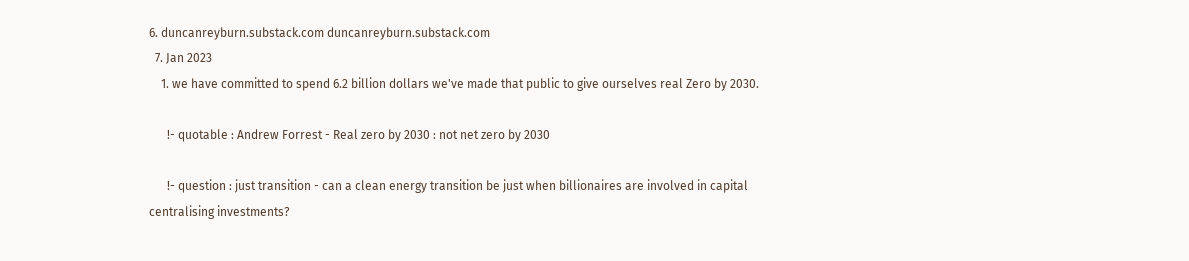6. duncanreyburn.substack.com duncanreyburn.substack.com
  7. Jan 2023
    1. we have committed to spend 6.2 billion dollars we've made that public to give ourselves real Zero by 2030.

      !- quotable : Andrew Forrest - Real zero by 2030 : not net zero by 2030

      !- question : just transition - can a clean energy transition be just when billionaires are involved in capital centralising investments?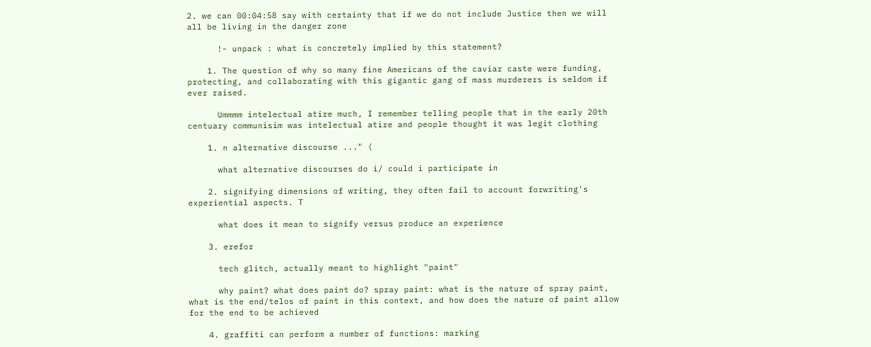2. we can 00:04:58 say with certainty that if we do not include Justice then we will all be living in the danger zone

      !- unpack : what is concretely implied by this statement?

    1. The question of why so many fine Americans of the caviar caste were funding, protecting, and collaborating with this gigantic gang of mass murderers is seldom if ever raised.

      Ummmm intelectual atire much, I remember telling people that in the early 20th centuary communisim was intelectual atire and people thought it was legit clothing

    1. n alternative discourse ..." (

      what alternative discourses do i/ could i participate in

    2. signifying dimensions of writing, they often fail to account forwriting's experiential aspects. T

      what does it mean to signify versus produce an experience

    3. erefor

      tech glitch, actually meant to highlight "paint"

      why paint? what does paint do? spray paint: what is the nature of spray paint, what is the end/telos of paint in this context, and how does the nature of paint allow for the end to be achieved

    4. graffiti can perform a number of functions: marking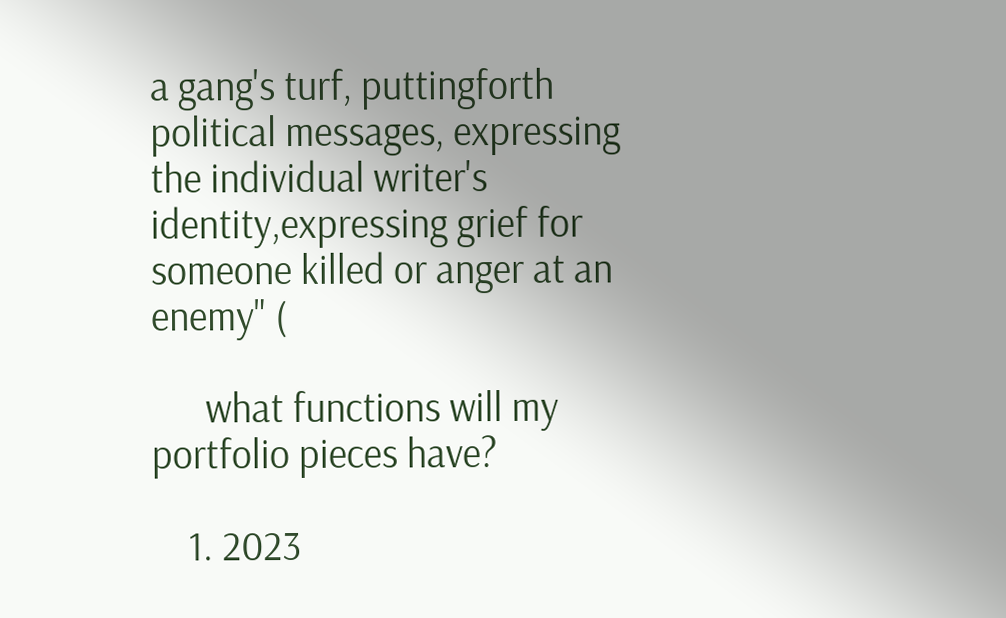a gang's turf, puttingforth political messages, expressing the individual writer's identity,expressing grief for someone killed or anger at an enemy" (

      what functions will my portfolio pieces have?

    1. 2023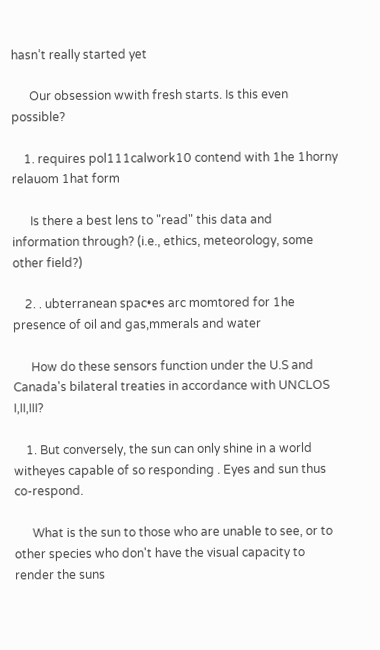hasn’t really started yet

      Our obsession wwith fresh starts. Is this even possible?

    1. requires pol111calwork10 contend with 1he 1horny relauom 1hat form

      Is there a best lens to "read" this data and information through? (i.e., ethics, meteorology, some other field?)

    2. . ubterranean spac•es arc momtored for 1he presence of oil and gas,mmerals and water

      How do these sensors function under the U.S and Canada's bilateral treaties in accordance with UNCLOS I,II,III?

    1. But conversely, the sun can only shine in a world witheyes capable of so responding . Eyes and sun thus co-respond.

      What is the sun to those who are unable to see, or to other species who don't have the visual capacity to render the suns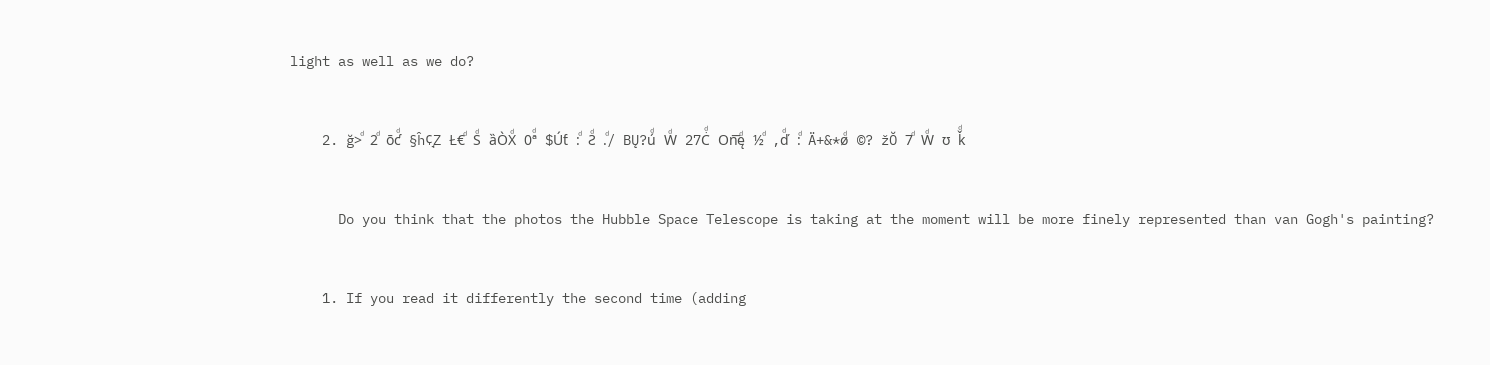light as well as we do?

    2. ğ>ͩ 2ͩ ōƈͩ §ĥ¢̘Z Ł€ͩ Sͩ ȁÒXͩ 0ªͩ $Úƭ :ͩ Ƨͩ .ͩ/ BŲ?úͩ Wͩ 27Ċͩ On͞ęͩ ½ͩ ,ďͩ :ͩ Ä+&*øͩ ©? žŎ 7ͩ Wͩ ʊ ǩͩ

      Do you think that the photos the Hubble Space Telescope is taking at the moment will be more finely represented than van Gogh's painting?

    1. If you read it differently the second time (adding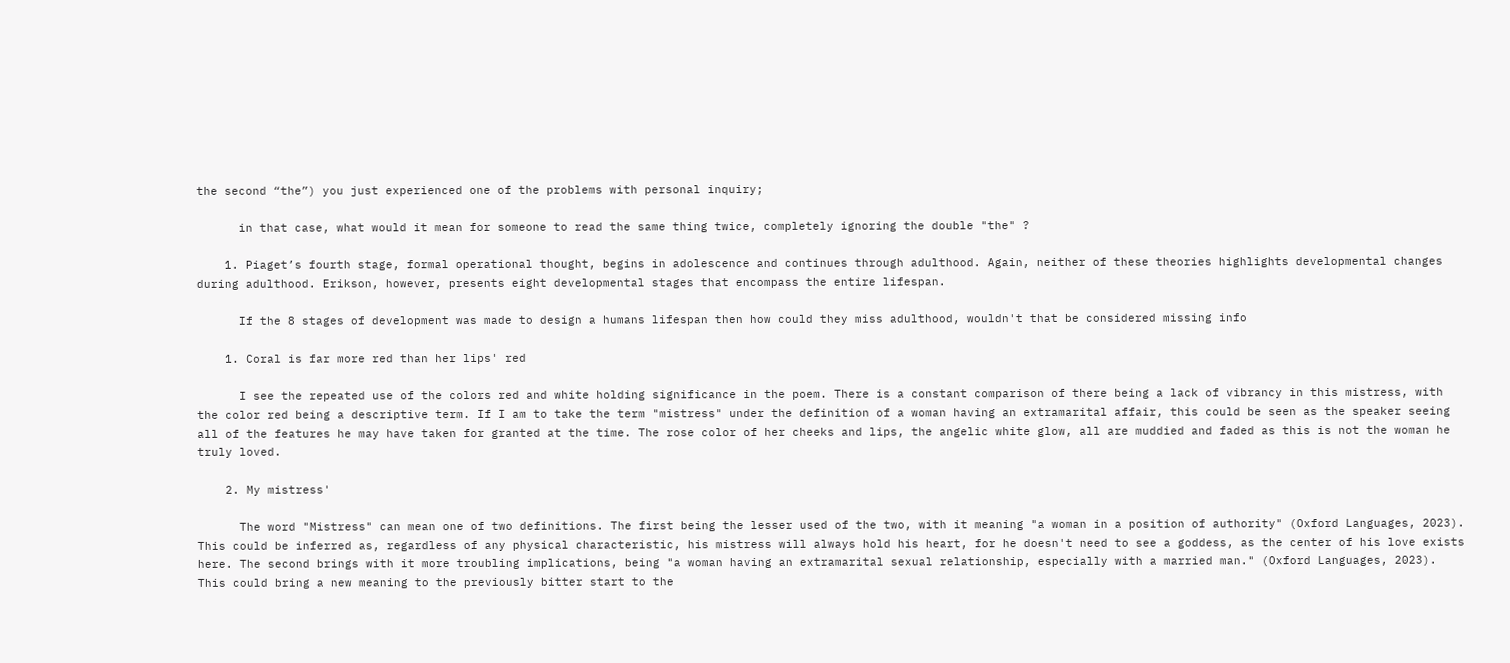the second “the”) you just experienced one of the problems with personal inquiry;

      in that case, what would it mean for someone to read the same thing twice, completely ignoring the double "the" ?

    1. Piaget’s fourth stage, formal operational thought, begins in adolescence and continues through adulthood. Again, neither of these theories highlights developmental changes during adulthood. Erikson, however, presents eight developmental stages that encompass the entire lifespan.

      If the 8 stages of development was made to design a humans lifespan then how could they miss adulthood, wouldn't that be considered missing info

    1. Coral is far more red than her lips' red

      I see the repeated use of the colors red and white holding significance in the poem. There is a constant comparison of there being a lack of vibrancy in this mistress, with the color red being a descriptive term. If I am to take the term "mistress" under the definition of a woman having an extramarital affair, this could be seen as the speaker seeing all of the features he may have taken for granted at the time. The rose color of her cheeks and lips, the angelic white glow, all are muddied and faded as this is not the woman he truly loved.

    2. My mistress'

      The word "Mistress" can mean one of two definitions. The first being the lesser used of the two, with it meaning "a woman in a position of authority" (Oxford Languages, 2023). This could be inferred as, regardless of any physical characteristic, his mistress will always hold his heart, for he doesn't need to see a goddess, as the center of his love exists here. The second brings with it more troubling implications, being "a woman having an extramarital sexual relationship, especially with a married man." (Oxford Languages, 2023). This could bring a new meaning to the previously bitter start to the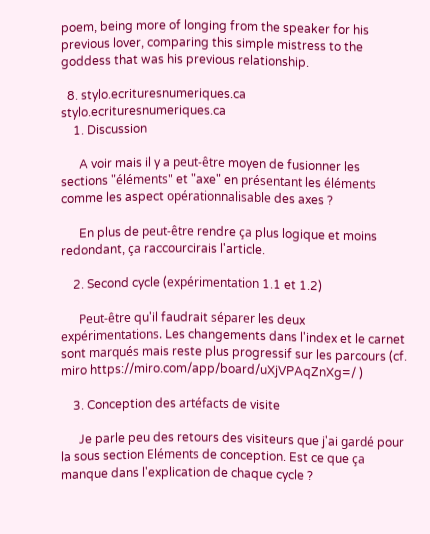poem, being more of longing from the speaker for his previous lover, comparing this simple mistress to the goddess that was his previous relationship.

  8. stylo.ecrituresnumeriques.ca stylo.ecrituresnumeriques.ca
    1. Discussion

      A voir mais il y a peut-être moyen de fusionner les sections "éléments" et "axe" en présentant les éléments comme les aspect opérationnalisable des axes ?

      En plus de peut-être rendre ça plus logique et moins redondant, ça raccourcirais l'article.

    2. Second cycle (expérimentation 1.1 et 1.2)

      Peut-être qu'il faudrait séparer les deux expérimentations. Les changements dans l'index et le carnet sont marqués mais reste plus progressif sur les parcours (cf. miro https://miro.com/app/board/uXjVPAqZnXg=/ )

    3. Conception des artéfacts de visite

      Je parle peu des retours des visiteurs que j'ai gardé pour la sous section Eléments de conception. Est ce que ça manque dans l'explication de chaque cycle ?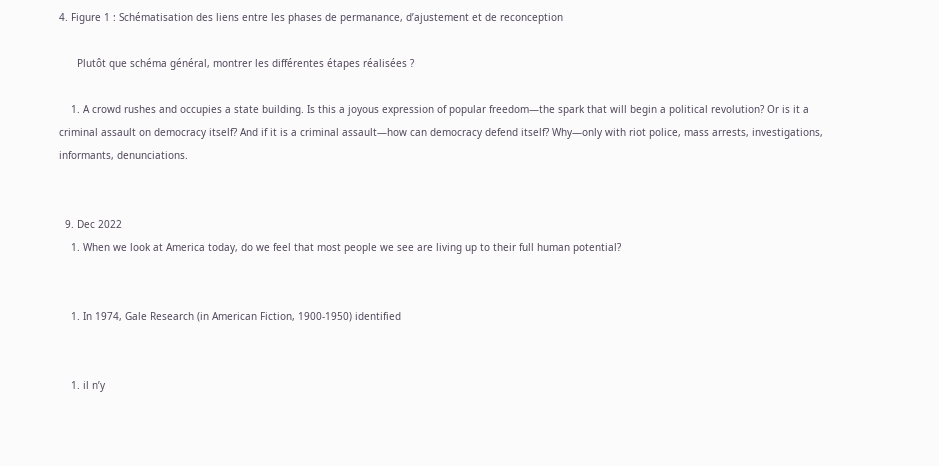4. Figure 1 : Schématisation des liens entre les phases de permanance, d’ajustement et de reconception

      Plutôt que schéma général, montrer les différentes étapes réalisées ?

    1. A crowd rushes and occupies a state building. Is this a joyous expression of popular freedom—the spark that will begin a political revolution? Or is it a criminal assault on democracy itself? And if it is a criminal assault—how can democracy defend itself? Why—only with riot police, mass arrests, investigations, informants, denunciations.


  9. Dec 2022
    1. When we look at America today, do we feel that most people we see are living up to their full human potential?


    1. In 1974, Gale Research (in American Fiction, 1900-1950) identified


    1. il n’y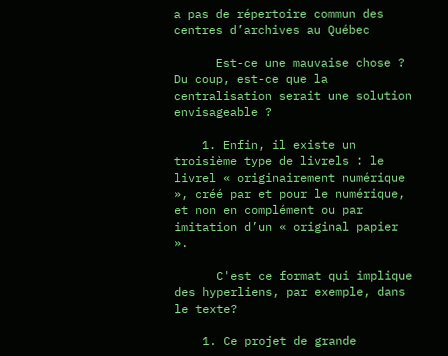a pas de répertoire commun des centres d’archives au Québec

      Est-ce une mauvaise chose ? Du coup, est-ce que la centralisation serait une solution envisageable ?

    1. Enfin, il existe un troisième type de livrels : le livrel « originairement numérique », créé par et pour le numérique, et non en complément ou par imitation d’un « original papier ».

      C'est ce format qui implique des hyperliens, par exemple, dans le texte?

    1. Ce projet de grande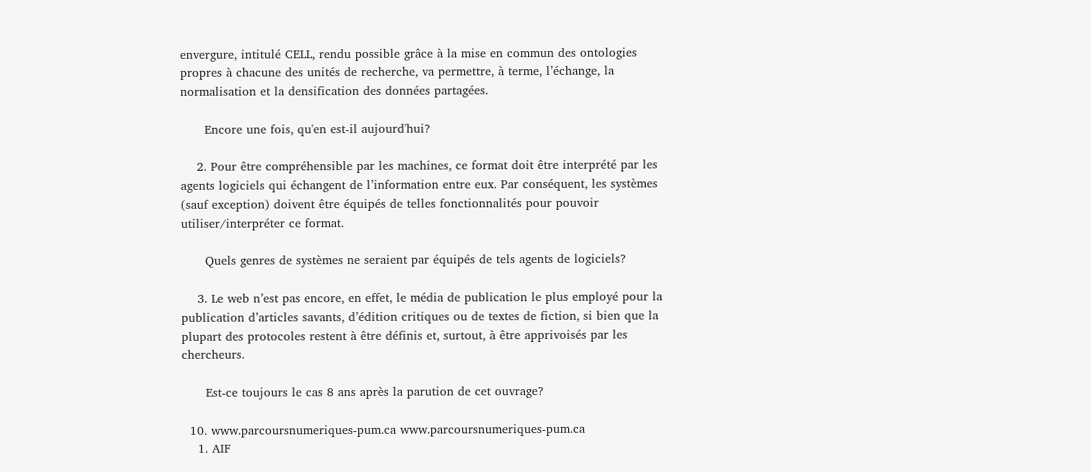envergure, intitulé CELL, rendu possible grâce à la mise en commun des ontologies propres à chacune des unités de recherche, va permettre, à terme, l’échange, la normalisation et la densification des données partagées.

      Encore une fois, qu'en est-il aujourd'hui?

    2. Pour être compréhensible par les machines, ce format doit être interprété par les agents logiciels qui échangent de l’information entre eux. Par conséquent, les systèmes (sauf exception) doivent être équipés de telles fonctionnalités pour pouvoir utiliser/interpréter ce format.

      Quels genres de systèmes ne seraient par équipés de tels agents de logiciels?

    3. Le web n’est pas encore, en effet, le média de publication le plus employé pour la publication d’articles savants, d’édition critiques ou de textes de fiction, si bien que la plupart des protocoles restent à être définis et, surtout, à être apprivoisés par les chercheurs.

      Est-ce toujours le cas 8 ans après la parution de cet ouvrage?

  10. www.parcoursnumeriques-pum.ca www.parcoursnumeriques-pum.ca
    1. AIF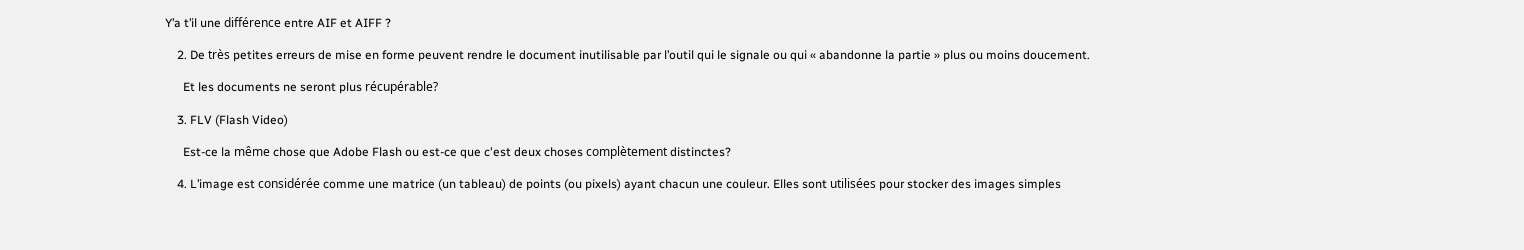Y’a t’il une différence entre AIF et AIFF ?

    2. De très petites erreurs de mise en forme peuvent rendre le document inutilisable par l’outil qui le signale ou qui « abandonne la partie » plus ou moins doucement.

      Et les documents ne seront plus récupérable?

    3. FLV (Flash Video)

      Est-ce la même chose que Adobe Flash ou est-ce que c'est deux choses complètement distinctes?

    4. L’image est considérée comme une matrice (un tableau) de points (ou pixels) ayant chacun une couleur. Elles sont utilisées pour stocker des images simples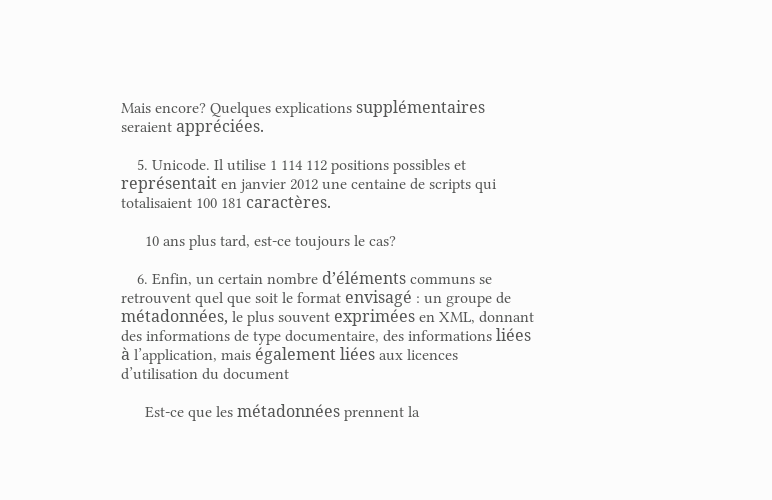Mais encore? Quelques explications supplémentaires seraient appréciées.

    5. Unicode. Il utilise 1 114 112 positions possibles et représentait en janvier 2012 une centaine de scripts qui totalisaient 100 181 caractères.

      10 ans plus tard, est-ce toujours le cas?

    6. Enfin, un certain nombre d’éléments communs se retrouvent quel que soit le format envisagé : un groupe de métadonnées, le plus souvent exprimées en XML, donnant des informations de type documentaire, des informations liées à l’application, mais également liées aux licences d’utilisation du document

      Est-ce que les métadonnées prennent la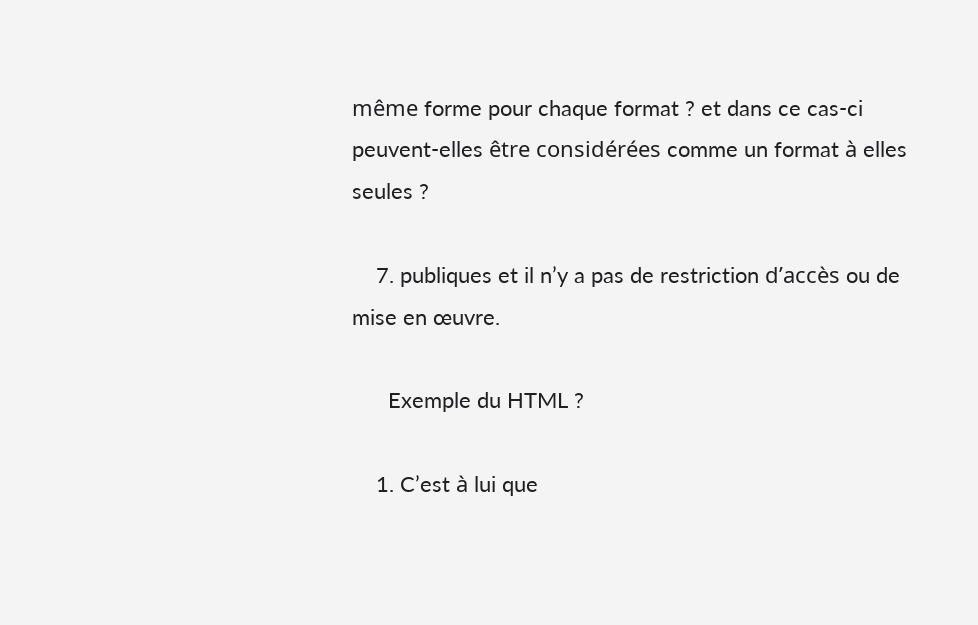même forme pour chaque format ? et dans ce cas-ci peuvent-elles être considérées comme un format à elles seules ?

    7. publiques et il n’y a pas de restriction d’accès ou de mise en œuvre.

      Exemple du HTML ?

    1. C’est à lui que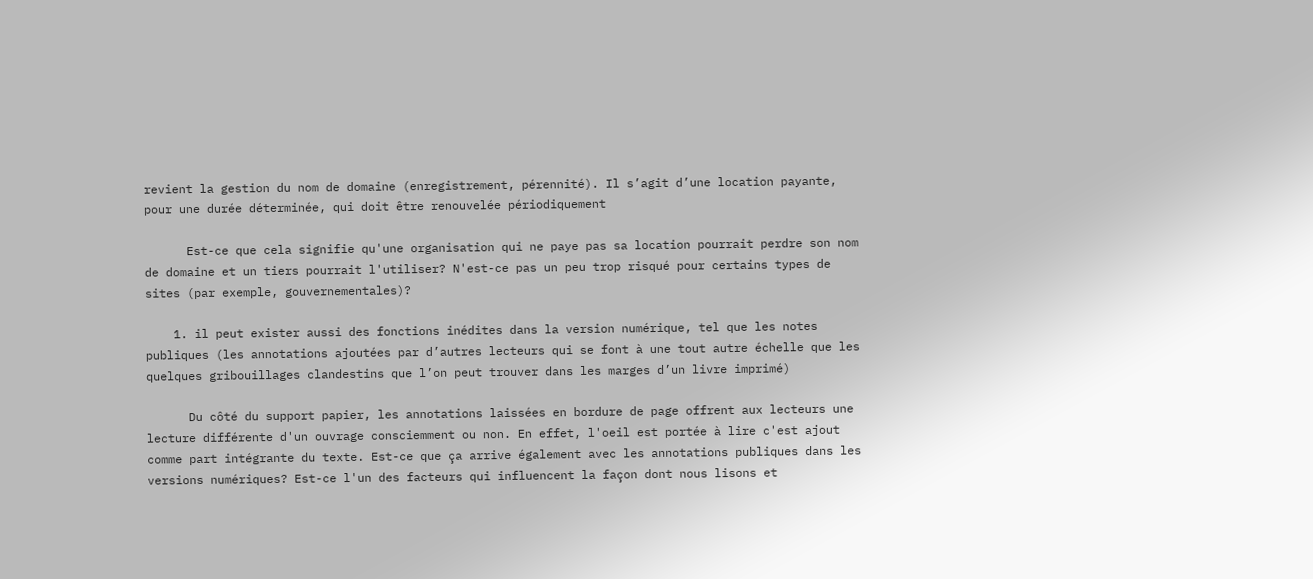revient la gestion du nom de domaine (enregistrement, pérennité). Il s’agit d’une location payante, pour une durée déterminée, qui doit être renouvelée périodiquement

      Est-ce que cela signifie qu'une organisation qui ne paye pas sa location pourrait perdre son nom de domaine et un tiers pourrait l'utiliser? N'est-ce pas un peu trop risqué pour certains types de sites (par exemple, gouvernementales)?

    1. il peut exister aussi des fonctions inédites dans la version numérique, tel que les notes publiques (les annotations ajoutées par d’autres lecteurs qui se font à une tout autre échelle que les quelques gribouillages clandestins que l’on peut trouver dans les marges d’un livre imprimé)

      Du côté du support papier, les annotations laissées en bordure de page offrent aux lecteurs une lecture différente d'un ouvrage consciemment ou non. En effet, l'oeil est portée à lire c'est ajout comme part intégrante du texte. Est-ce que ça arrive également avec les annotations publiques dans les versions numériques? Est-ce l'un des facteurs qui influencent la façon dont nous lisons et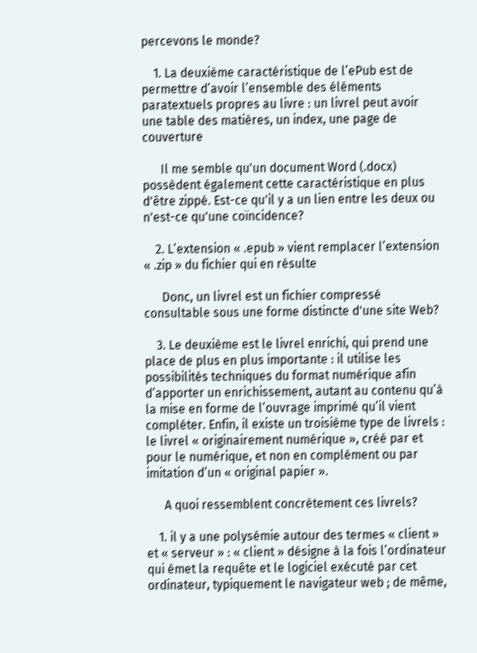percevons le monde?

    1. La deuxième caractéristique de l’ePub est de permettre d’avoir l’ensemble des éléments paratextuels propres au livre : un livrel peut avoir une table des matières, un index, une page de couverture

      Il me semble qu'un document Word (.docx) possèdent également cette caractéristique en plus d'être zippé. Est-ce qu'il y a un lien entre les deux ou n'est-ce qu'une coïncidence?

    2. L’extension « .epub » vient remplacer l’extension « .zip » du fichier qui en résulte

      Donc, un livrel est un fichier compressé consultable sous une forme distincte d'une site Web?

    3. Le deuxième est le livrel enrichi, qui prend une place de plus en plus importante : il utilise les possibilités techniques du format numérique afin d’apporter un enrichissement, autant au contenu qu’à la mise en forme de l’ouvrage imprimé qu’il vient compléter. Enfin, il existe un troisième type de livrels : le livrel « originairement numérique », créé par et pour le numérique, et non en complément ou par imitation d’un « original papier ».

      A quoi ressemblent concrètement ces livrels?

    1. il y a une polysémie autour des termes « client » et « serveur » : « client » désigne à la fois l’ordinateur qui émet la requête et le logiciel exécuté par cet ordinateur, typiquement le navigateur web ; de même,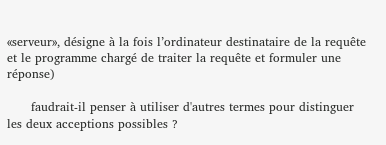«serveur», désigne à la fois l’ordinateur destinataire de la requête et le programme chargé de traiter la requête et formuler une réponse)

      faudrait-il penser à utiliser d'autres termes pour distinguer les deux acceptions possibles ?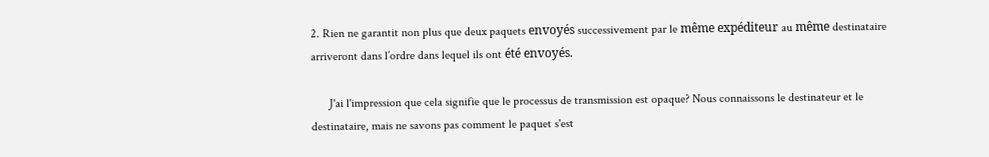2. Rien ne garantit non plus que deux paquets envoyés successivement par le même expéditeur au même destinataire arriveront dans l’ordre dans lequel ils ont été envoyés.

      J'ai l'impression que cela signifie que le processus de transmission est opaque? Nous connaissons le destinateur et le destinataire, mais ne savons pas comment le paquet s'est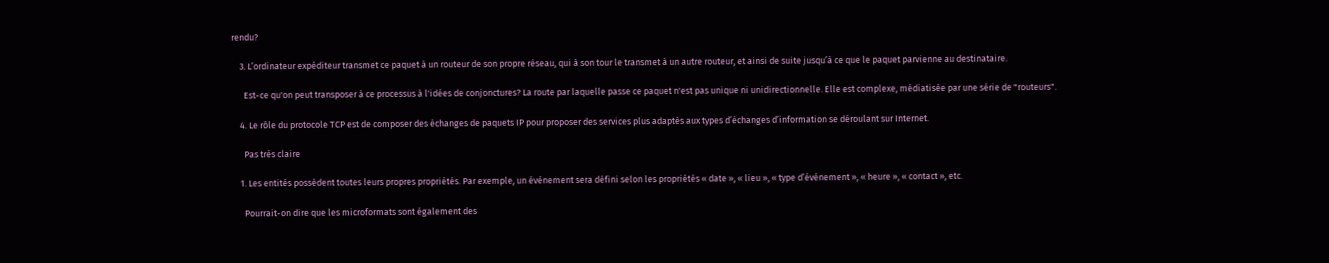rendu?

    3. L’ordinateur expéditeur transmet ce paquet à un routeur de son propre réseau, qui à son tour le transmet à un autre routeur, et ainsi de suite jusqu’à ce que le paquet parvienne au destinataire.

      Est-ce qu'on peut transposer à ce processus à l'idées de conjonctures? La route par laquelle passe ce paquet n'est pas unique ni unidirectionnelle. Elle est complexe, médiatisée par une série de "routeurs".

    4. Le rôle du protocole TCP est de composer des échanges de paquets IP pour proposer des services plus adaptés aux types d’échanges d’information se déroulant sur Internet.

      Pas très claire

    1. Les entités possèdent toutes leurs propres propriétés. Par exemple, un événement sera défini selon les propriétés « date », « lieu », « type d’événement », « heure », « contact », etc.

      Pourrait-on dire que les microformats sont également des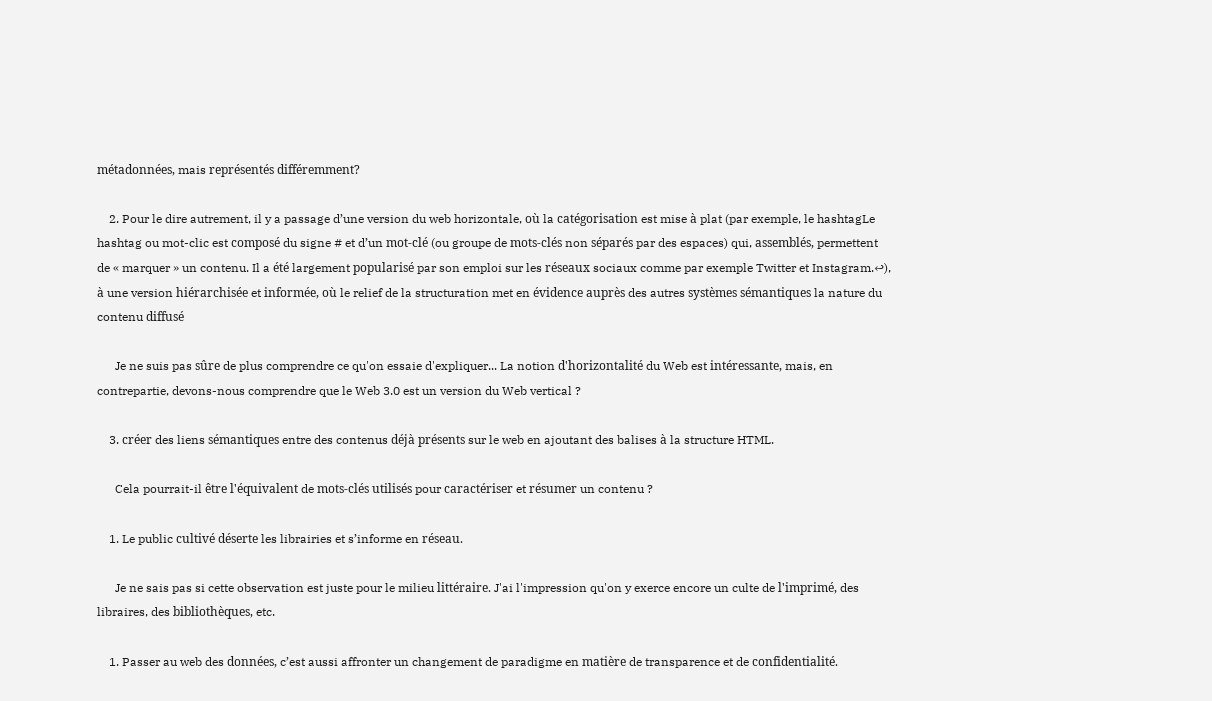métadonnées, mais représentés différemment?

    2. Pour le dire autrement, il y a passage d’une version du web horizontale, où la catégorisation est mise à plat (par exemple, le hashtagLe hashtag ou mot-clic est composé du signe # et d’un mot-clé (ou groupe de mots-clés non séparés par des espaces) qui, assemblés, permettent de « marquer » un contenu. Il a été largement popularisé par son emploi sur les réseaux sociaux comme par exemple Twitter et Instagram.↩), à une version hiérarchisée et informée, où le relief de la structuration met en évidence auprès des autres systèmes sémantiques la nature du contenu diffusé

      Je ne suis pas sûre de plus comprendre ce qu'on essaie d'expliquer... La notion d'horizontalité du Web est intéressante, mais, en contrepartie, devons-nous comprendre que le Web 3.0 est un version du Web vertical ?

    3. créer des liens sémantiques entre des contenus déjà présents sur le web en ajoutant des balises à la structure HTML.

      Cela pourrait-il être l'équivalent de mots-clés utilisés pour caractériser et résumer un contenu ?

    1. Le public cultivé déserte les librairies et s’informe en réseau.

      Je ne sais pas si cette observation est juste pour le milieu littéraire. J'ai l'impression qu'on y exerce encore un culte de l'imprimé, des libraires, des bibliothèques, etc.

    1. Passer au web des données, c’est aussi affronter un changement de paradigme en matière de transparence et de confidentialité.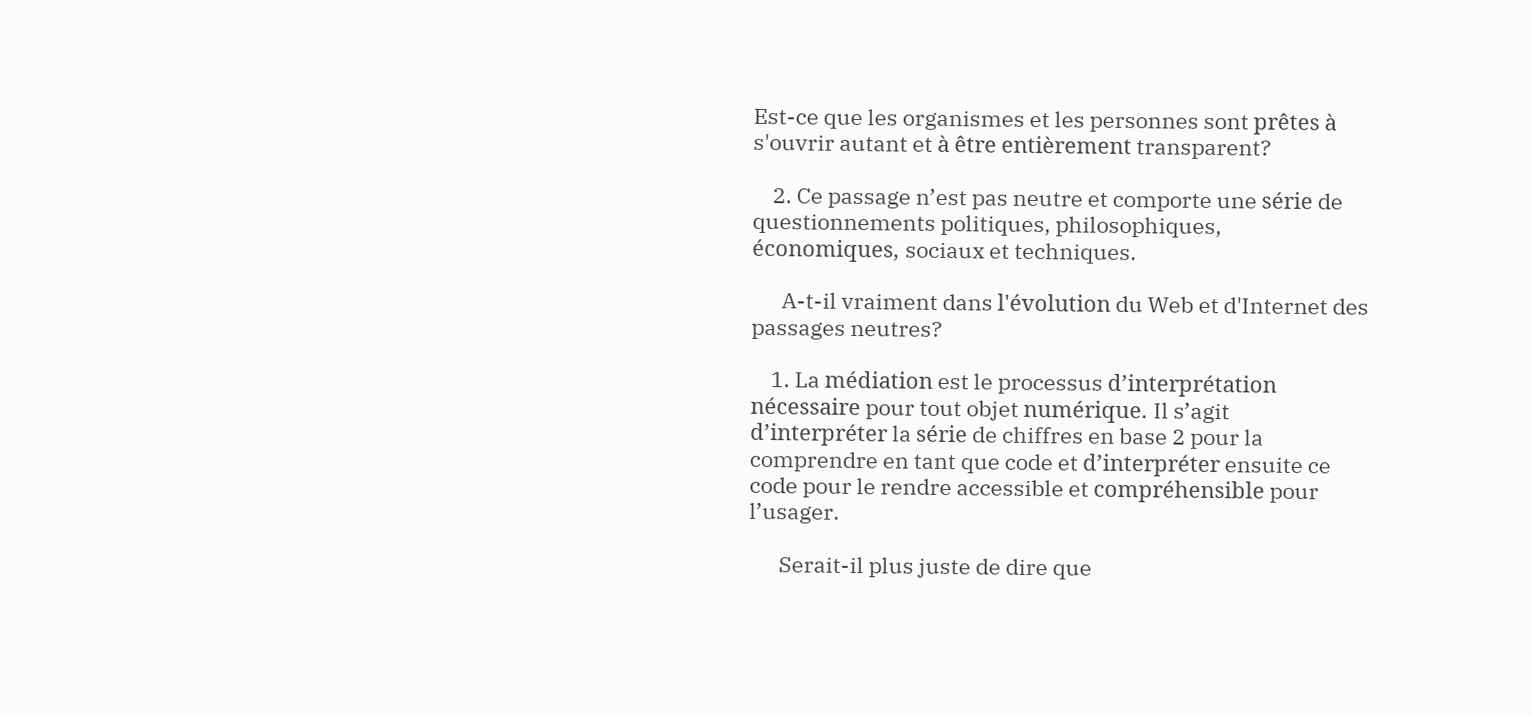Est-ce que les organismes et les personnes sont prêtes à s'ouvrir autant et à être entièrement transparent?

    2. Ce passage n’est pas neutre et comporte une série de questionnements politiques, philosophiques, économiques, sociaux et techniques.

      A-t-il vraiment dans l'évolution du Web et d'Internet des passages neutres?

    1. La médiation est le processus d’interprétation nécessaire pour tout objet numérique. Il s’agit d’interpréter la série de chiffres en base 2 pour la comprendre en tant que code et d’interpréter ensuite ce code pour le rendre accessible et compréhensible pour l’usager.

      Serait-il plus juste de dire que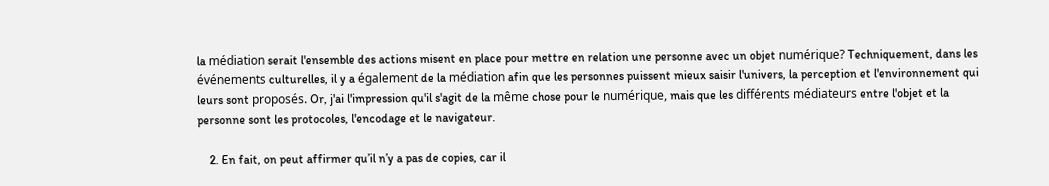la médiation serait l'ensemble des actions misent en place pour mettre en relation une personne avec un objet numérique? Techniquement, dans les événements culturelles, il y a également de la médiation afin que les personnes puissent mieux saisir l'univers, la perception et l'environnement qui leurs sont proposés. Or, j'ai l'impression qu'il s'agit de la même chose pour le numérique, mais que les différents médiateurs entre l'objet et la personne sont les protocoles, l'encodage et le navigateur.

    2. En fait, on peut affirmer qu’il n’y a pas de copies, car il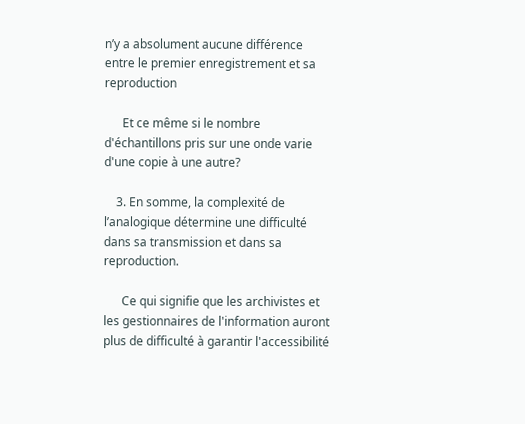n’y a absolument aucune différence entre le premier enregistrement et sa reproduction

      Et ce même si le nombre d'échantillons pris sur une onde varie d'une copie à une autre?

    3. En somme, la complexité de l’analogique détermine une difficulté dans sa transmission et dans sa reproduction.

      Ce qui signifie que les archivistes et les gestionnaires de l'information auront plus de difficulté à garantir l'accessibilité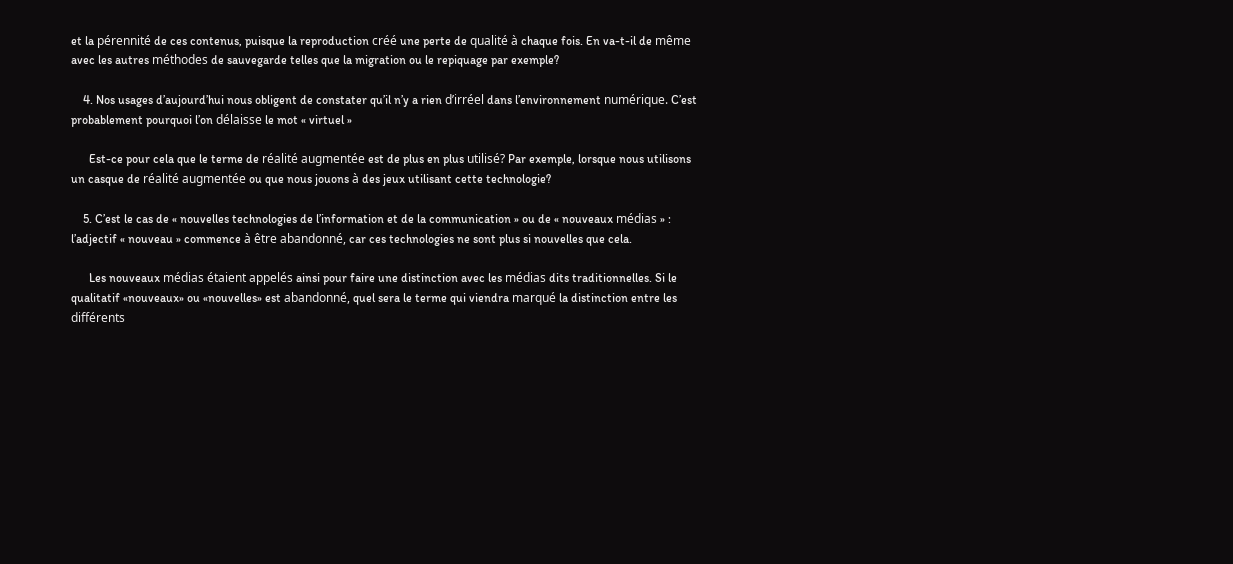et la pérennité de ces contenus, puisque la reproduction créé une perte de qualité à chaque fois. En va-t-il de même avec les autres méthodes de sauvegarde telles que la migration ou le repiquage par exemple?

    4. Nos usages d’aujourd’hui nous obligent de constater qu’il n’y a rien d’irréel dans l’environnement numérique. C’est probablement pourquoi l’on délaisse le mot « virtuel »

      Est-ce pour cela que le terme de réalité augmentée est de plus en plus utilisé? Par exemple, lorsque nous utilisons un casque de réalité augmentée ou que nous jouons à des jeux utilisant cette technologie?

    5. C’est le cas de « nouvelles technologies de l’information et de la communication » ou de « nouveaux médias » : l’adjectif « nouveau » commence à être abandonné, car ces technologies ne sont plus si nouvelles que cela.

      Les nouveaux médias étaient appelés ainsi pour faire une distinction avec les médias dits traditionnelles. Si le qualitatif «nouveaux» ou «nouvelles» est abandonné, quel sera le terme qui viendra marqué la distinction entre les différents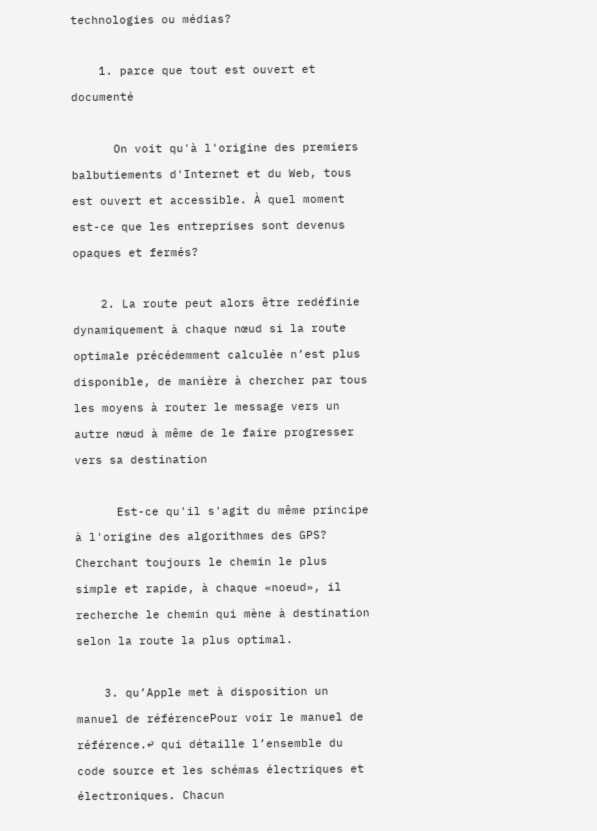technologies ou médias?

    1. parce que tout est ouvert et documenté

      On voit qu'à l'origine des premiers balbutiements d'Internet et du Web, tous est ouvert et accessible. À quel moment est-ce que les entreprises sont devenus opaques et fermés?

    2. La route peut alors être redéfinie dynamiquement à chaque nœud si la route optimale précédemment calculée n’est plus disponible, de manière à chercher par tous les moyens à router le message vers un autre nœud à même de le faire progresser vers sa destination

      Est-ce qu'il s'agit du même principe à l'origine des algorithmes des GPS? Cherchant toujours le chemin le plus simple et rapide, à chaque «noeud», il recherche le chemin qui mène à destination selon la route la plus optimal.

    3. qu’Apple met à disposition un manuel de référencePour voir le manuel de référence.↩ qui détaille l’ensemble du code source et les schémas électriques et électroniques. Chacun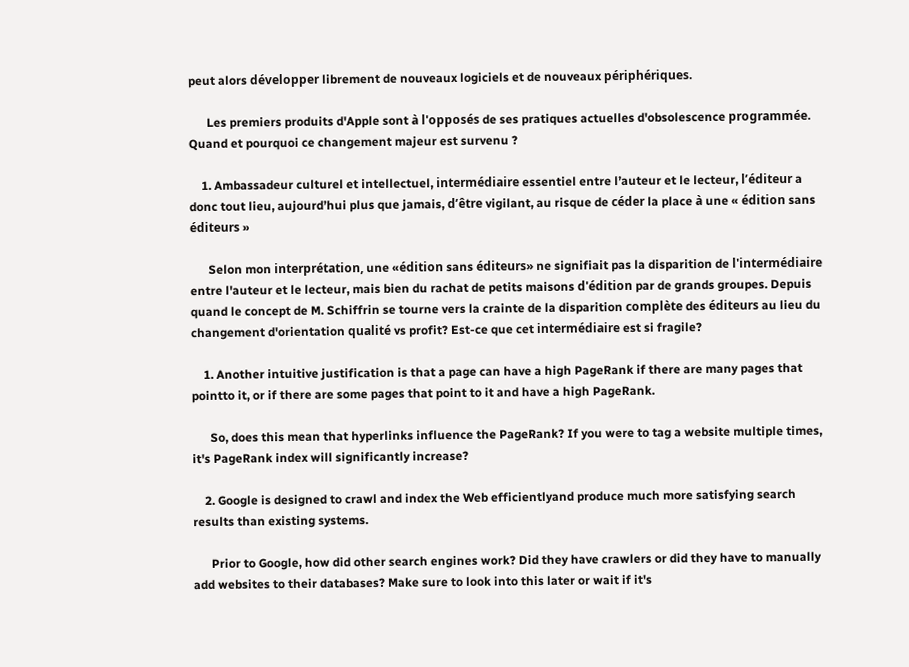peut alors développer librement de nouveaux logiciels et de nouveaux périphériques.

      Les premiers produits d'Apple sont à l'opposés de ses pratiques actuelles d'obsolescence programmée. Quand et pourquoi ce changement majeur est survenu ?

    1. Ambassadeur culturel et intellectuel, intermédiaire essentiel entre l’auteur et le lecteur, l’éditeur a donc tout lieu, aujourd’hui plus que jamais, d’être vigilant, au risque de céder la place à une « édition sans éditeurs »

      Selon mon interprétation, une «édition sans éditeurs» ne signifiait pas la disparition de l'intermédiaire entre l'auteur et le lecteur, mais bien du rachat de petits maisons d'édition par de grands groupes. Depuis quand le concept de M. Schiffrin se tourne vers la crainte de la disparition complète des éditeurs au lieu du changement d'orientation qualité vs profit? Est-ce que cet intermédiaire est si fragile?

    1. Another intuitive justification is that a page can have a high PageRank if there are many pages that pointto it, or if there are some pages that point to it and have a high PageRank.

      So, does this mean that hyperlinks influence the PageRank? If you were to tag a website multiple times, it's PageRank index will significantly increase?

    2. Google is designed to crawl and index the Web efficientlyand produce much more satisfying search results than existing systems.

      Prior to Google, how did other search engines work? Did they have crawlers or did they have to manually add websites to their databases? Make sure to look into this later or wait if it's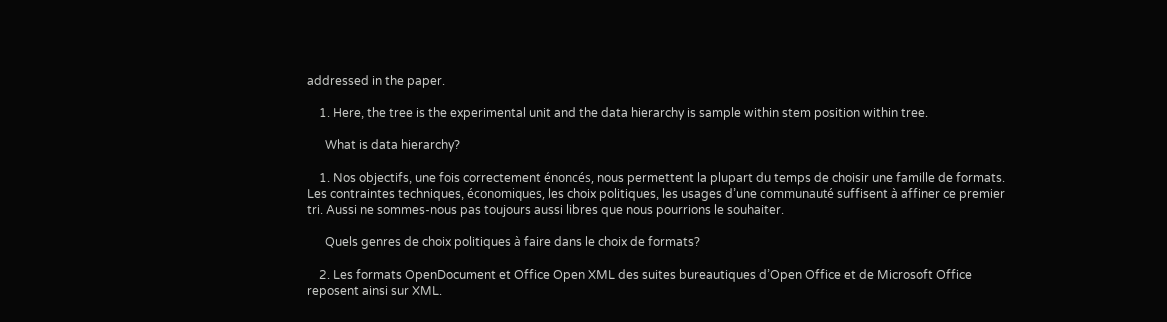addressed in the paper.

    1. Here, the tree is the experimental unit and the data hierarchy is sample within stem position within tree.

      What is data hierarchy?

    1. Nos objectifs, une fois correctement énoncés, nous permettent la plupart du temps de choisir une famille de formats. Les contraintes techniques, économiques, les choix politiques, les usages d’une communauté suffisent à affiner ce premier tri. Aussi ne sommes-nous pas toujours aussi libres que nous pourrions le souhaiter.

      Quels genres de choix politiques à faire dans le choix de formats?

    2. Les formats OpenDocument et Office Open XML des suites bureautiques d’Open Office et de Microsoft Office reposent ainsi sur XML.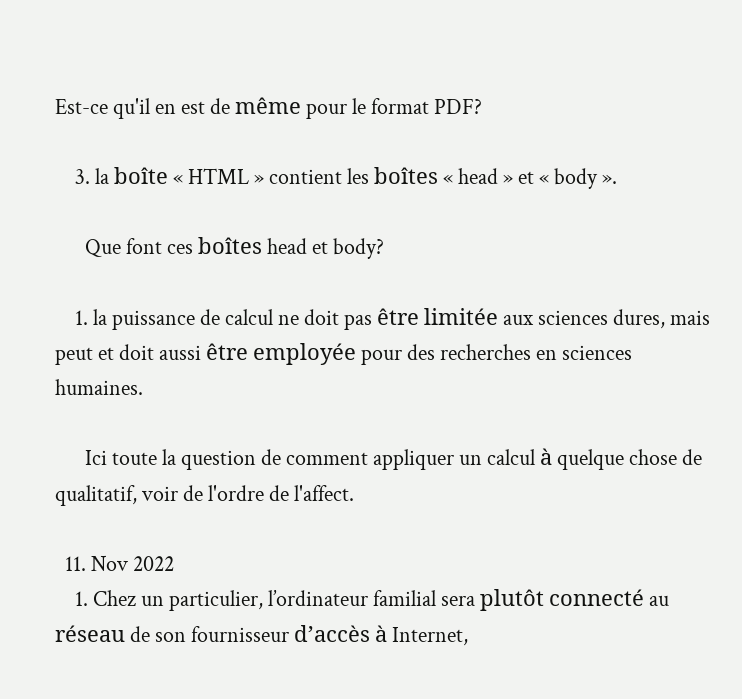Est-ce qu'il en est de même pour le format PDF?

    3. la boîte « HTML » contient les boîtes « head » et « body ».

      Que font ces boîtes head et body?

    1. la puissance de calcul ne doit pas être limitée aux sciences dures, mais peut et doit aussi être employée pour des recherches en sciences humaines.

      Ici toute la question de comment appliquer un calcul à quelque chose de qualitatif, voir de l'ordre de l'affect.

  11. Nov 2022
    1. Chez un particulier, l’ordinateur familial sera plutôt connecté au réseau de son fournisseur d’accès à Internet,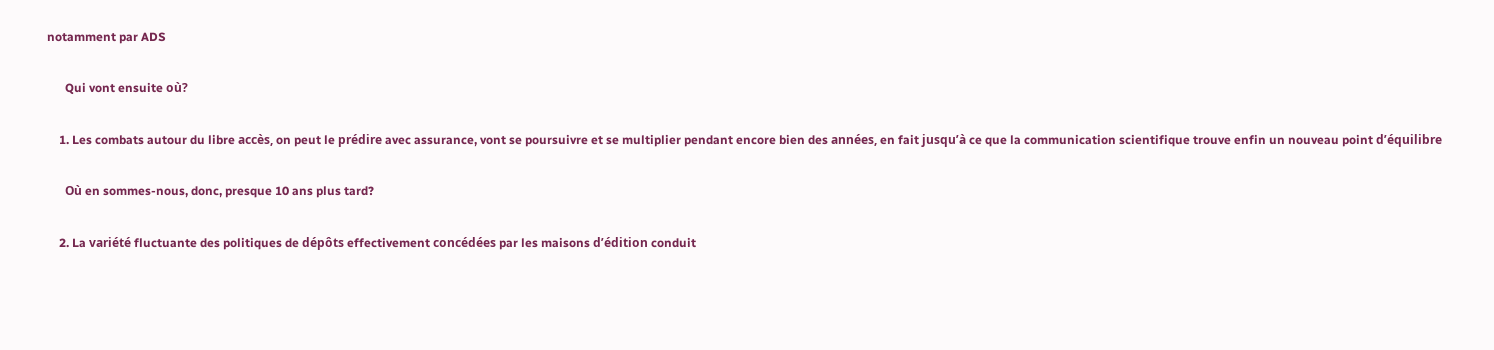notamment par ADS

      Qui vont ensuite où?

    1. Les combats autour du libre accès, on peut le prédire avec assurance, vont se poursuivre et se multiplier pendant encore bien des années, en fait jusqu’à ce que la communication scientifique trouve enfin un nouveau point d’équilibre

      Où en sommes-nous, donc, presque 10 ans plus tard?

    2. La variété fluctuante des politiques de dépôts effectivement concédées par les maisons d’édition conduit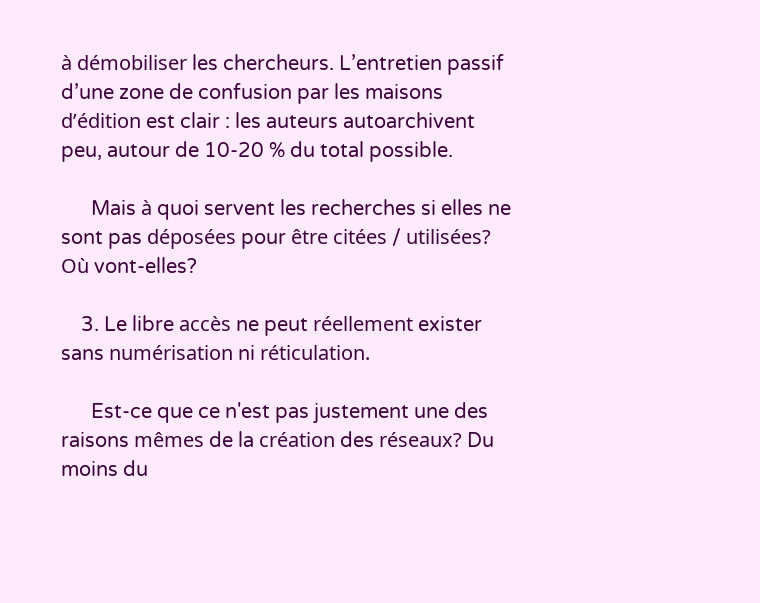à démobiliser les chercheurs. L’entretien passif d’une zone de confusion par les maisons d’édition est clair : les auteurs autoarchivent peu, autour de 10-20 % du total possible.

      Mais à quoi servent les recherches si elles ne sont pas déposées pour être citées / utilisées? Où vont-elles?

    3. Le libre accès ne peut réellement exister sans numérisation ni réticulation.

      Est-ce que ce n'est pas justement une des raisons mêmes de la création des réseaux? Du moins du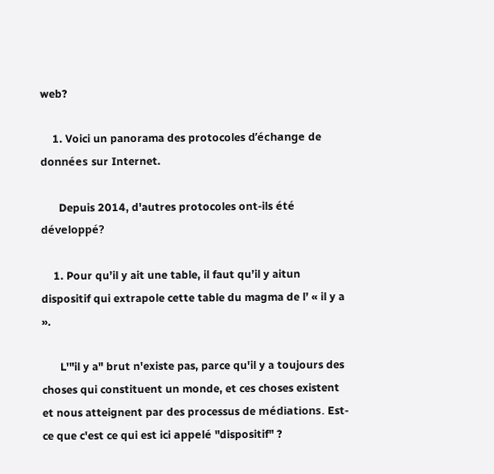web?

    1. Voici un panorama des protocoles d’échange de données sur Internet.

      Depuis 2014, d'autres protocoles ont-ils été développé?

    1. Pour qu’il y ait une table, il faut qu’il y aitun dispositif qui extrapole cette table du magma de l’ « il y a ».

      L'"il y a" brut n'existe pas, parce qu'il y a toujours des choses qui constituent un monde, et ces choses existent et nous atteignent par des processus de médiations. Est-ce que c'est ce qui est ici appelé "dispositif" ?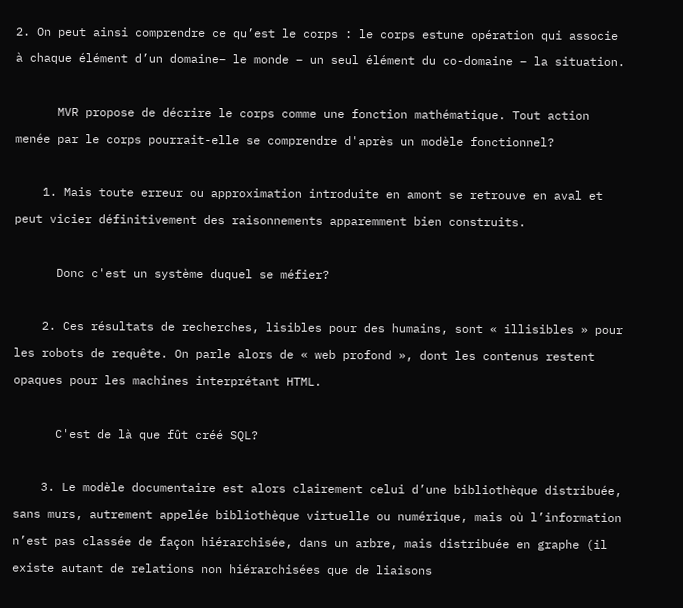2. On peut ainsi comprendre ce qu’est le corps : le corps estune opération qui associe à chaque élément d’un domaine– le monde – un seul élément du co-domaine – la situation.

      MVR propose de décrire le corps comme une fonction mathématique. Tout action menée par le corps pourrait-elle se comprendre d'après un modèle fonctionnel?

    1. Mais toute erreur ou approximation introduite en amont se retrouve en aval et peut vicier définitivement des raisonnements apparemment bien construits.

      Donc c'est un système duquel se méfier?

    2. Ces résultats de recherches, lisibles pour des humains, sont « illisibles » pour les robots de requête. On parle alors de « web profond », dont les contenus restent opaques pour les machines interprétant HTML.

      C'est de là que fût créé SQL?

    3. Le modèle documentaire est alors clairement celui d’une bibliothèque distribuée, sans murs, autrement appelée bibliothèque virtuelle ou numérique, mais où l’information n’est pas classée de façon hiérarchisée, dans un arbre, mais distribuée en graphe (il existe autant de relations non hiérarchisées que de liaisons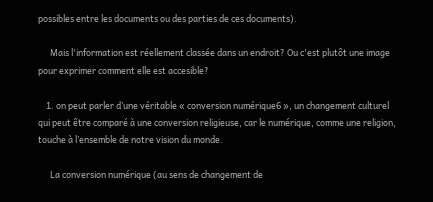possibles entre les documents ou des parties de ces documents).

      Mais l'information est réellement classée dans un endroit? Ou c'est plutôt une image pour exprimer comment elle est accesible?

    1. on peut parler d’une véritable « conversion numérique6 », un changement culturel qui peut être comparé à une conversion religieuse, car le numérique, comme une religion, touche à l’ensemble de notre vision du monde.

      La conversion numérique (au sens de changement de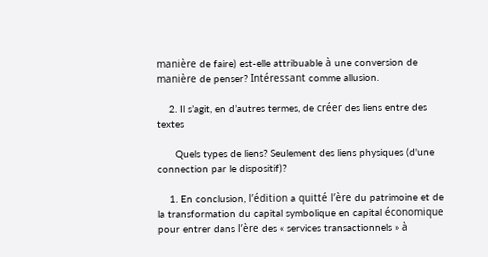manière de faire) est-elle attribuable à une conversion de manière de penser? Intéressant comme allusion.

    2. Il s’agit, en d’autres termes, de créer des liens entre des textes

      Quels types de liens? Seulement des liens physiques (d'une connection par le dispositif)?

    1. En conclusion, l’édition a quitté l’ère du patrimoine et de la transformation du capital symbolique en capital économique pour entrer dans l’ère des « services transactionnels » à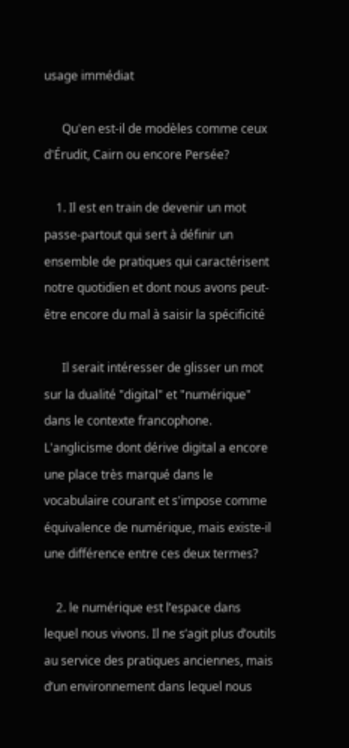usage immédiat

      Qu'en est-il de modèles comme ceux d'Érudit, Cairn ou encore Persée?

    1. Il est en train de devenir un mot passe-partout qui sert à définir un ensemble de pratiques qui caractérisent notre quotidien et dont nous avons peut-être encore du mal à saisir la spécificité

      Il serait intéresser de glisser un mot sur la dualité "digital" et "numérique" dans le contexte francophone. L'anglicisme dont dérive digital a encore une place très marqué dans le vocabulaire courant et s'impose comme équivalence de numérique, mais existe-il une différence entre ces deux termes?

    2. le numérique est l’espace dans lequel nous vivons. Il ne s’agit plus d’outils au service des pratiques anciennes, mais d’un environnement dans lequel nous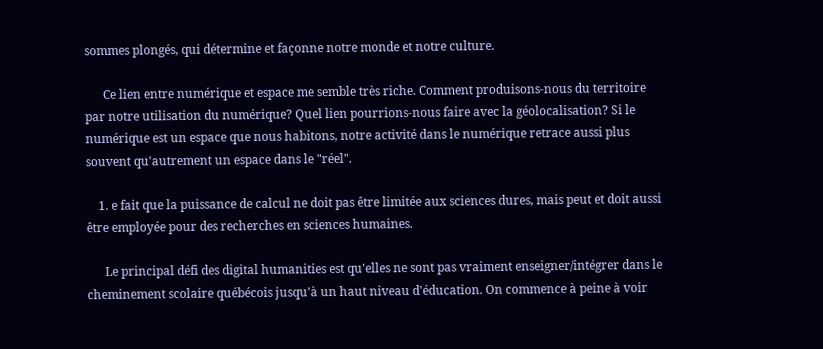sommes plongés, qui détermine et façonne notre monde et notre culture.

      Ce lien entre numérique et espace me semble très riche. Comment produisons-nous du territoire par notre utilisation du numérique? Quel lien pourrions-nous faire avec la géolocalisation? Si le numérique est un espace que nous habitons, notre activité dans le numérique retrace aussi plus souvent qu'autrement un espace dans le "réel".

    1. e fait que la puissance de calcul ne doit pas être limitée aux sciences dures, mais peut et doit aussi être employée pour des recherches en sciences humaines.

      Le principal défi des digital humanities est qu'elles ne sont pas vraiment enseigner/intégrer dans le cheminement scolaire québécois jusqu'à un haut niveau d'éducation. On commence à peine à voir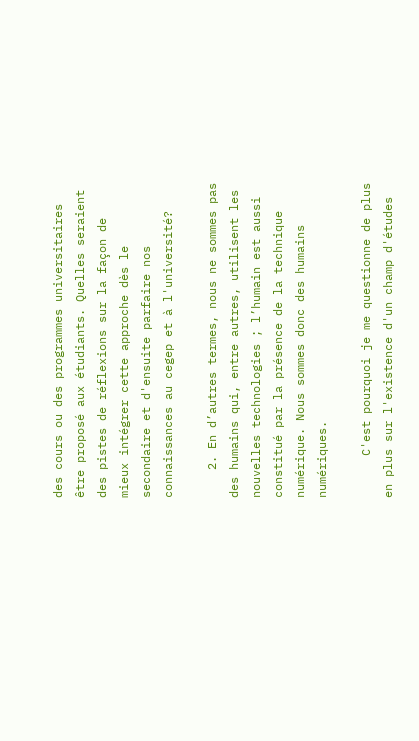des cours ou des programmes universitaires être proposé aux étudiants. Quelles seraient des pistes de réflexions sur la façon de mieux intégrer cette approche dès le secondaire et d'ensuite parfaire nos connaissances au cegep et à l'université?

    2. En d’autres termes, nous ne sommes pas des humains qui, entre autres, utilisent les nouvelles technologies ; l’humain est aussi constitué par la présence de la technique numérique. Nous sommes donc des humains numériques.

      C'est pourquoi je me questionne de plus en plus sur l'existence d'un champ d'études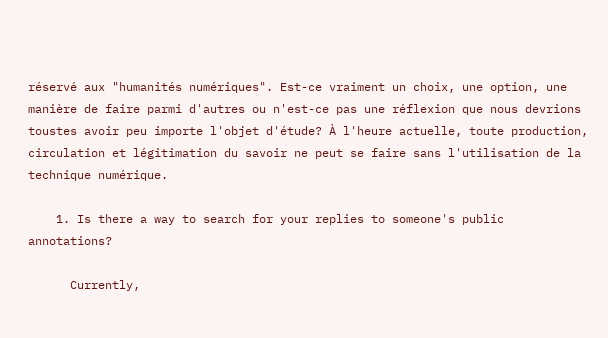réservé aux "humanités numériques". Est-ce vraiment un choix, une option, une manière de faire parmi d'autres ou n'est-ce pas une réflexion que nous devrions toustes avoir peu importe l'objet d'étude? À l'heure actuelle, toute production, circulation et légitimation du savoir ne peut se faire sans l'utilisation de la technique numérique.

    1. Is there a way to search for your replies to someone's public annotations?

      Currently,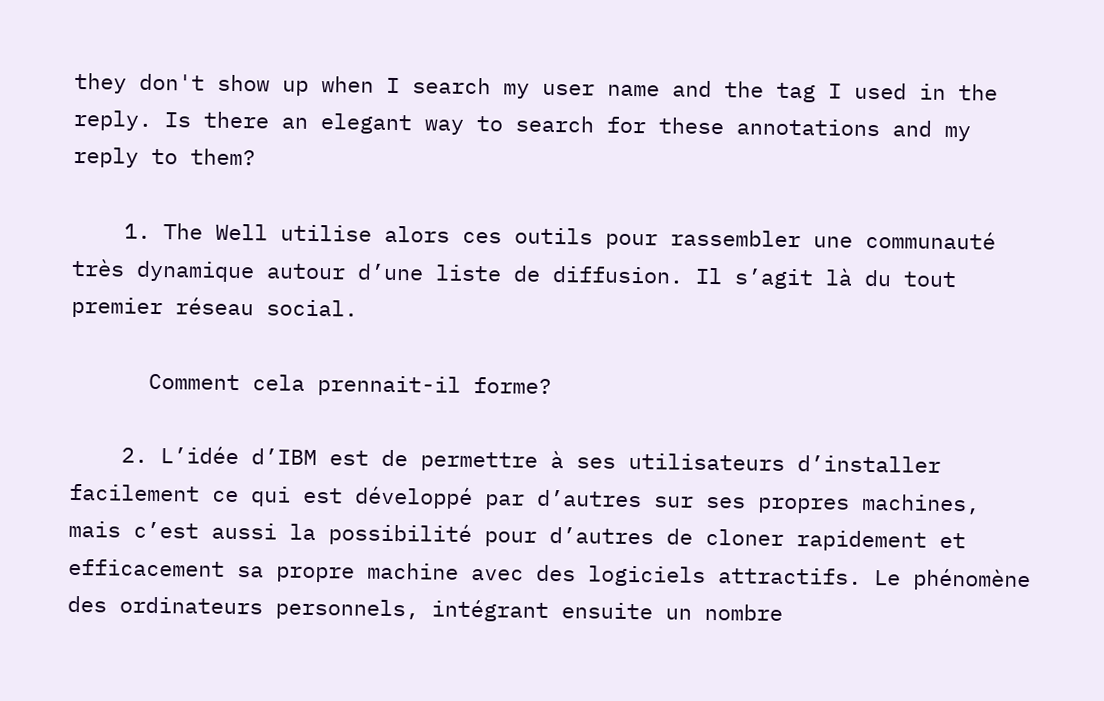they don't show up when I search my user name and the tag I used in the reply. Is there an elegant way to search for these annotations and my reply to them?

    1. The Well utilise alors ces outils pour rassembler une communauté très dynamique autour d’une liste de diffusion. Il s’agit là du tout premier réseau social.

      Comment cela prennait-il forme?

    2. L’idée d’IBM est de permettre à ses utilisateurs d’installer facilement ce qui est développé par d’autres sur ses propres machines, mais c’est aussi la possibilité pour d’autres de cloner rapidement et efficacement sa propre machine avec des logiciels attractifs. Le phénomène des ordinateurs personnels, intégrant ensuite un nombre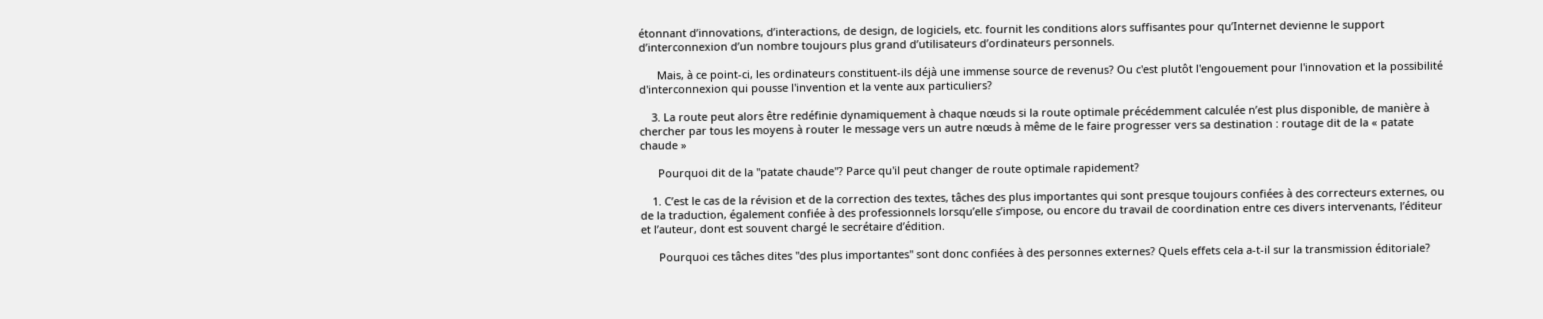étonnant d’innovations, d’interactions, de design, de logiciels, etc. fournit les conditions alors suffisantes pour qu’Internet devienne le support d’interconnexion d’un nombre toujours plus grand d’utilisateurs d’ordinateurs personnels.

      Mais, à ce point-ci, les ordinateurs constituent-ils déjà une immense source de revenus? Ou c'est plutôt l'engouement pour l'innovation et la possibilité d'interconnexion qui pousse l'invention et la vente aux particuliers?

    3. La route peut alors être redéfinie dynamiquement à chaque nœuds si la route optimale précédemment calculée n’est plus disponible, de manière à chercher par tous les moyens à router le message vers un autre nœuds à même de le faire progresser vers sa destination : routage dit de la « patate chaude »

      Pourquoi dit de la "patate chaude"? Parce qu'il peut changer de route optimale rapidement?

    1. C’est le cas de la révision et de la correction des textes, tâches des plus importantes qui sont presque toujours confiées à des correcteurs externes, ou de la traduction, également confiée à des professionnels lorsqu’elle s’impose, ou encore du travail de coordination entre ces divers intervenants, l’éditeur et l’auteur, dont est souvent chargé le secrétaire d’édition.

      Pourquoi ces tâches dites "des plus importantes" sont donc confiées à des personnes externes? Quels effets cela a-t-il sur la transmission éditoriale?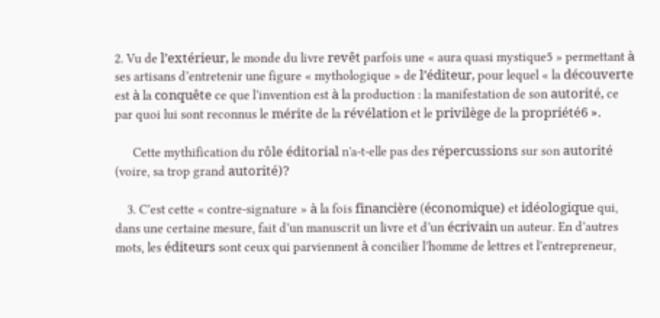2. Vu de l’extérieur, le monde du livre revêt parfois une « aura quasi mystique5 » permettant à ses artisans d’entretenir une figure « mythologique » de l’éditeur, pour lequel « la découverte est à la conquête ce que l’invention est à la production : la manifestation de son autorité, ce par quoi lui sont reconnus le mérite de la révélation et le privilège de la propriété6 ».

      Cette mythification du rôle éditorial n'a-t-elle pas des répercussions sur son autorité (voire, sa trop grand autorité)?

    3. C’est cette « contre-signature » à la fois financière (économique) et idéologique qui, dans une certaine mesure, fait d’un manuscrit un livre et d’un écrivain un auteur. En d’autres mots, les éditeurs sont ceux qui parviennent à concilier l’homme de lettres et l’entrepreneur,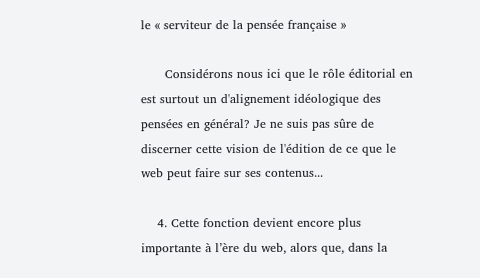le « serviteur de la pensée française »

      Considérons nous ici que le rôle éditorial en est surtout un d'alignement idéologique des pensées en général? Je ne suis pas sûre de discerner cette vision de l'édition de ce que le web peut faire sur ses contenus...

    4. Cette fonction devient encore plus importante à l’ère du web, alors que, dans la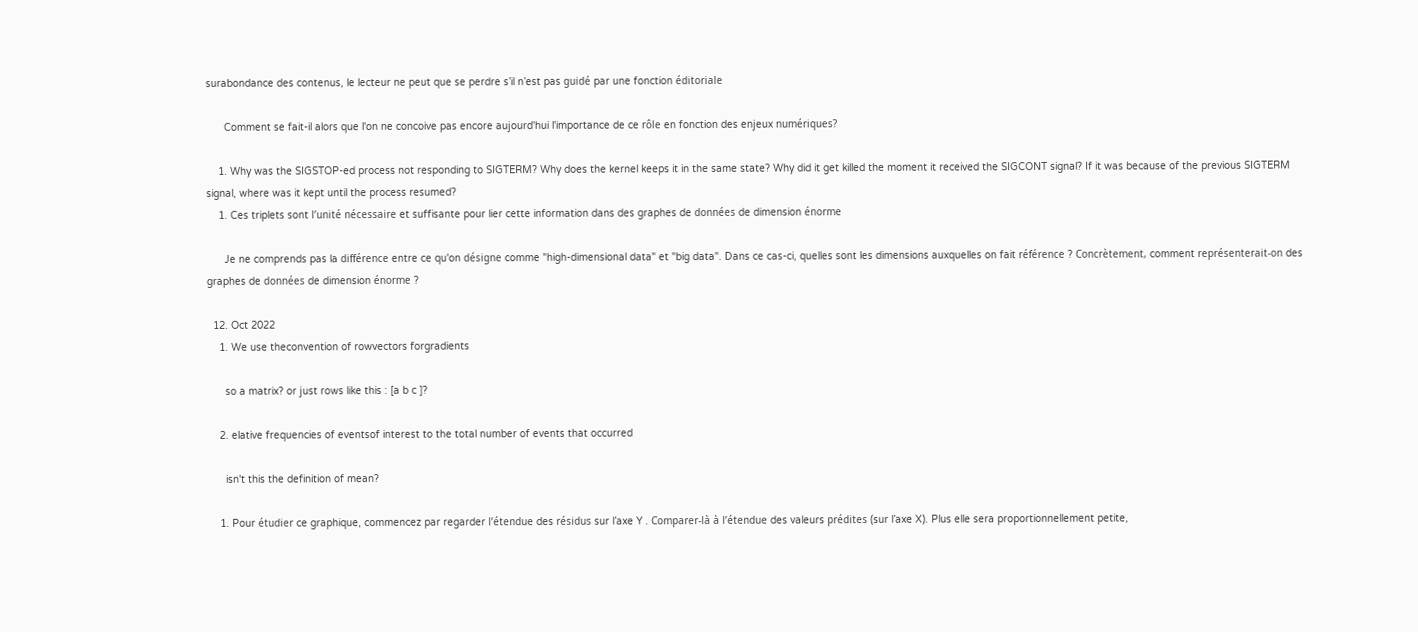surabondance des contenus, le lecteur ne peut que se perdre s’il n’est pas guidé par une fonction éditoriale

      Comment se fait-il alors que l'on ne concoive pas encore aujourd'hui l'importance de ce rôle en fonction des enjeux numériques?

    1. Why was the SIGSTOP-ed process not responding to SIGTERM? Why does the kernel keeps it in the same state? Why did it get killed the moment it received the SIGCONT signal? If it was because of the previous SIGTERM signal, where was it kept until the process resumed?
    1. Ces triplets sont l’unité nécessaire et suffisante pour lier cette information dans des graphes de données de dimension énorme

      Je ne comprends pas la différence entre ce qu'on désigne comme "high-dimensional data" et "big data". Dans ce cas-ci, quelles sont les dimensions auxquelles on fait référence ? Concrètement, comment représenterait-on des graphes de données de dimension énorme ?

  12. Oct 2022
    1. We use theconvention of rowvectors forgradients

      so a matrix? or just rows like this : [a b c ]?

    2. elative frequencies of eventsof interest to the total number of events that occurred

      isn't this the definition of mean?

    1. Pour étudier ce graphique, commencez par regarder l’étendue des résidus sur l’axe Y . Comparer-là à l’étendue des valeurs prédites (sur l’axe X). Plus elle sera proportionnellement petite,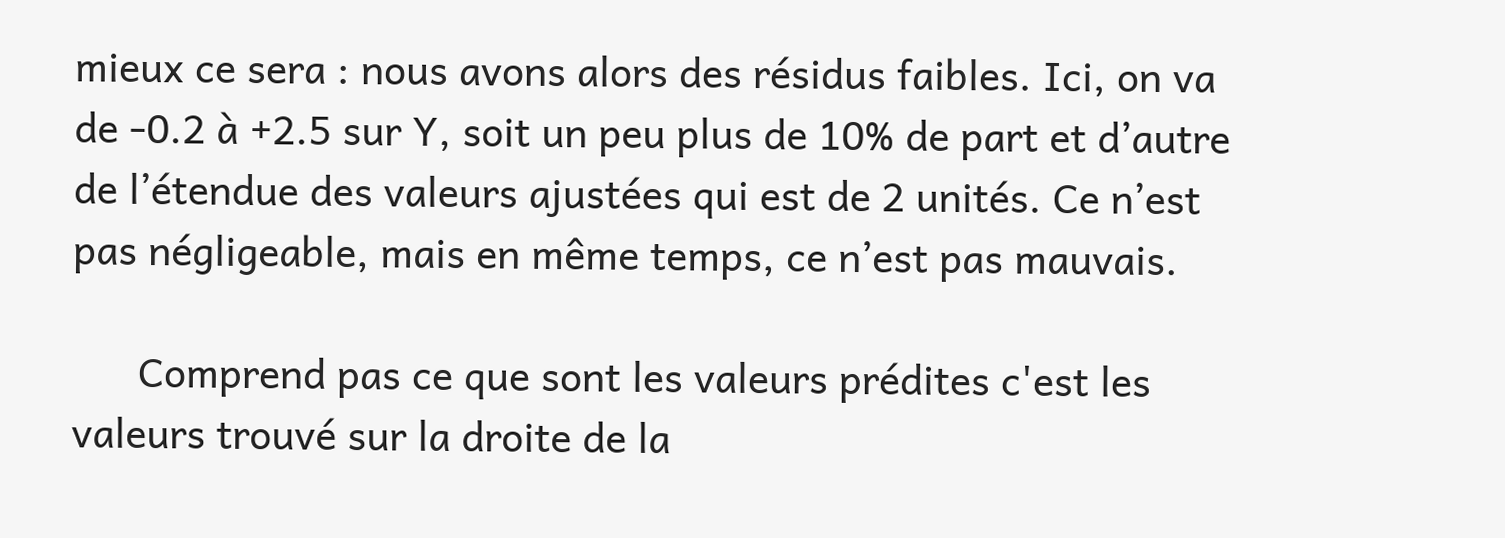mieux ce sera : nous avons alors des résidus faibles. Ici, on va de -0.2 à +2.5 sur Y, soit un peu plus de 10% de part et d’autre de l’étendue des valeurs ajustées qui est de 2 unités. Ce n’est pas négligeable, mais en même temps, ce n’est pas mauvais.

      Comprend pas ce que sont les valeurs prédites c'est les valeurs trouvé sur la droite de la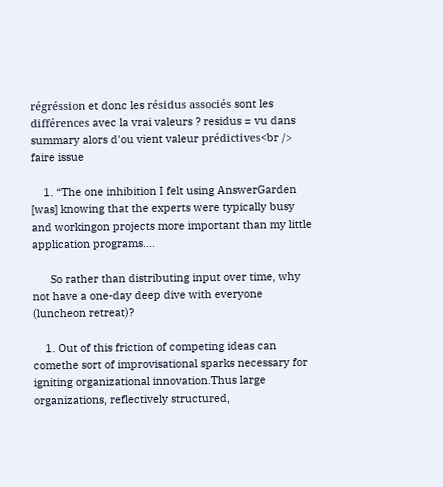régréssion et donc les résidus associés sont les différences avec la vrai valeurs ? residus = vu dans summary alors d'ou vient valeur prédictives<br /> faire issue

    1. “The one inhibition I felt using AnswerGarden [was] knowing that the experts were typically busy and workingon projects more important than my little application programs....

      So rather than distributing input over time, why not have a one-day deep dive with everyone (luncheon retreat)?

    1. Out of this friction of competing ideas can comethe sort of improvisational sparks necessary for igniting organizational innovation.Thus large organizations, reflectively structured,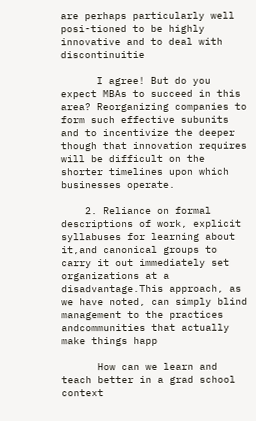are perhaps particularly well posi-tioned to be highly innovative and to deal with discontinuitie

      I agree! But do you expect MBAs to succeed in this area? Reorganizing companies to form such effective subunits and to incentivize the deeper though that innovation requires will be difficult on the shorter timelines upon which businesses operate.

    2. Reliance on formal descriptions of work, explicit syllabuses for learning about it,and canonical groups to carry it out immediately set organizations at a disadvantage.This approach, as we have noted, can simply blind management to the practices andcommunities that actually make things happ

      How can we learn and teach better in a grad school context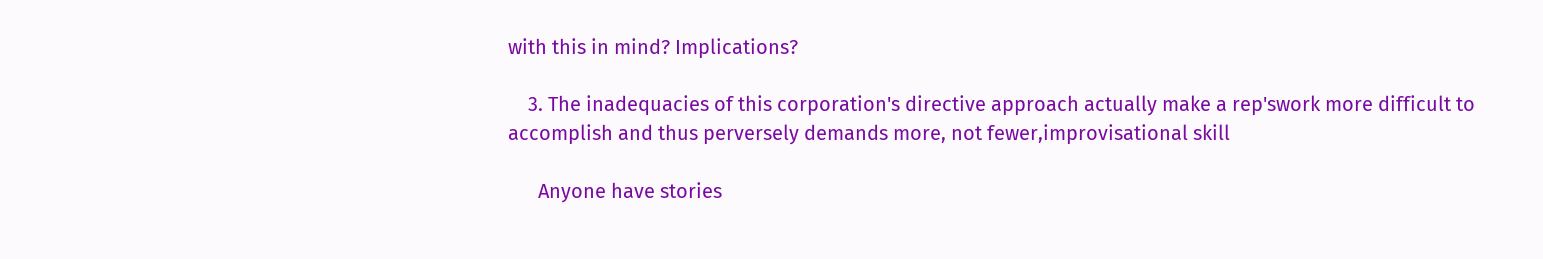with this in mind? Implications?

    3. The inadequacies of this corporation's directive approach actually make a rep'swork more difficult to accomplish and thus perversely demands more, not fewer,improvisational skill

      Anyone have stories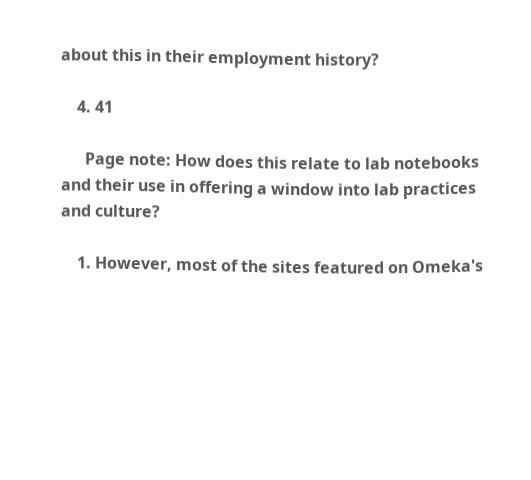about this in their employment history?

    4. 41

      Page note: How does this relate to lab notebooks and their use in offering a window into lab practices and culture?

    1. However, most of the sites featured on Omeka's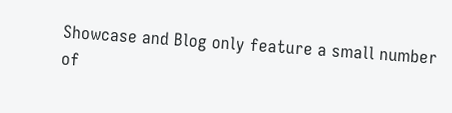Showcase and Blog only feature a small number of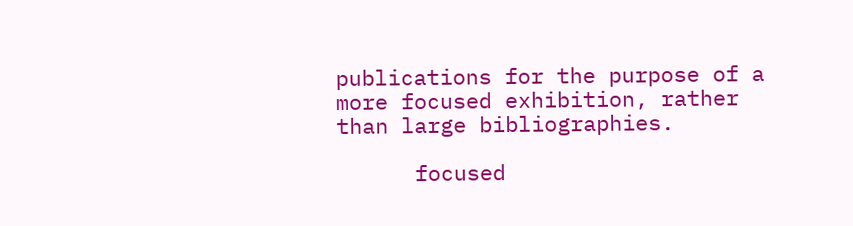publications for the purpose of a more focused exhibition, rather than large bibliographies.

      focused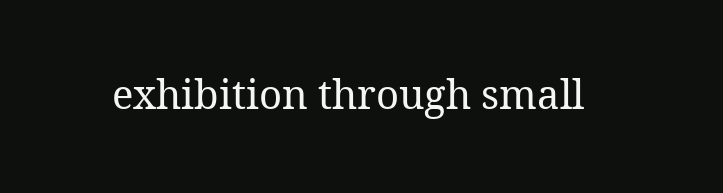exhibition through small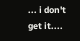... i don't get it....